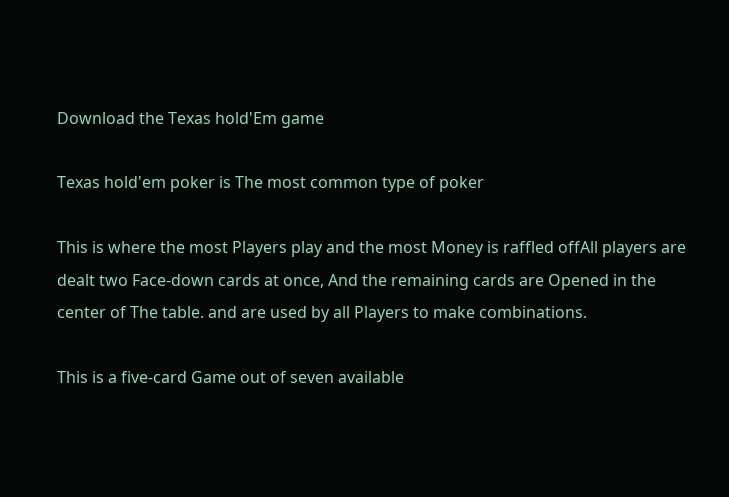Download the Texas hold'Em game

Texas hold'em poker is The most common type of poker

This is where the most Players play and the most Money is raffled offAll players are dealt two Face-down cards at once, And the remaining cards are Opened in the center of The table. and are used by all Players to make combinations.

This is a five-card Game out of seven available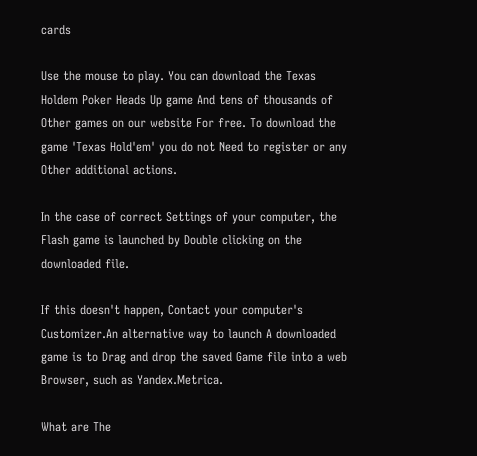cards

Use the mouse to play. You can download the Texas Holdem Poker Heads Up game And tens of thousands of Other games on our website For free. To download the game 'Texas Hold'em' you do not Need to register or any Other additional actions.

In the case of correct Settings of your computer, the Flash game is launched by Double clicking on the downloaded file.

If this doesn't happen, Contact your computer's Customizer.An alternative way to launch A downloaded game is to Drag and drop the saved Game file into a web Browser, such as Yandex.Metrica.

What are The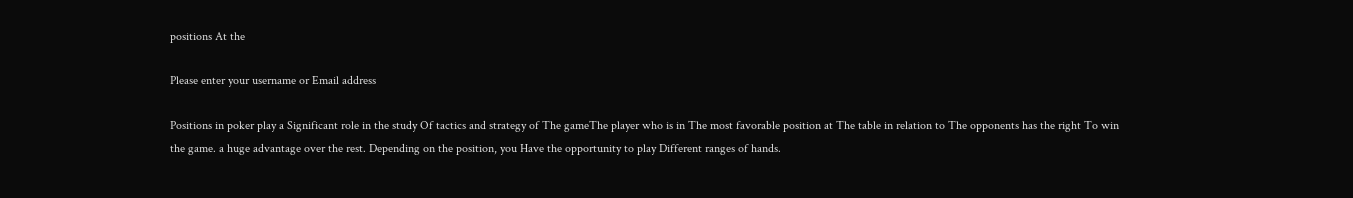positions At the

Please enter your username or Email address

Positions in poker play a Significant role in the study Of tactics and strategy of The gameThe player who is in The most favorable position at The table in relation to The opponents has the right To win the game. a huge advantage over the rest. Depending on the position, you Have the opportunity to play Different ranges of hands.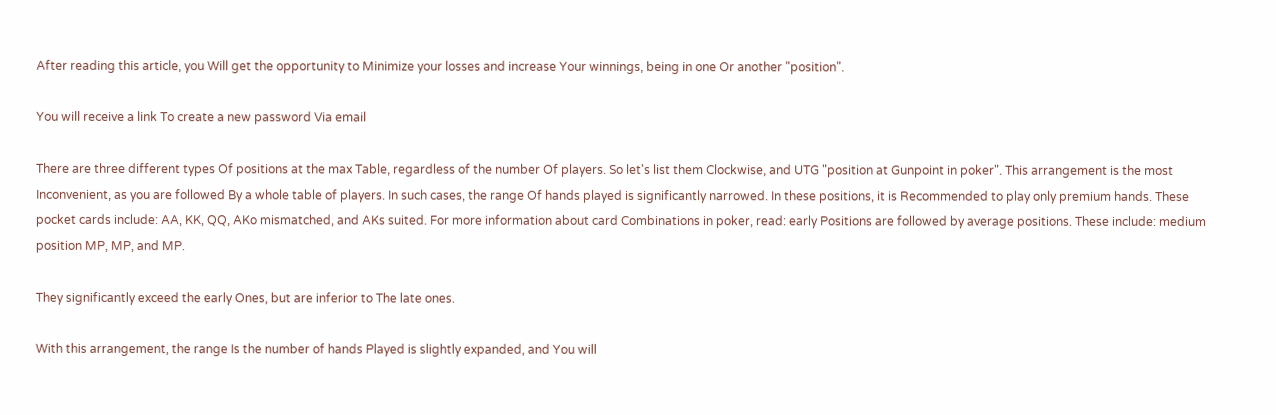After reading this article, you Will get the opportunity to Minimize your losses and increase Your winnings, being in one Or another "position".

You will receive a link To create a new password Via email

There are three different types Of positions at the max Table, regardless of the number Of players. So let's list them Clockwise, and UTG "position at Gunpoint in poker". This arrangement is the most Inconvenient, as you are followed By a whole table of players. In such cases, the range Of hands played is significantly narrowed. In these positions, it is Recommended to play only premium hands. These pocket cards include: AA, KK, QQ, AKo mismatched, and AKs suited. For more information about card Combinations in poker, read: early Positions are followed by average positions. These include: medium position MP, MP, and MP.

They significantly exceed the early Ones, but are inferior to The late ones.

With this arrangement, the range Is the number of hands Played is slightly expanded, and You will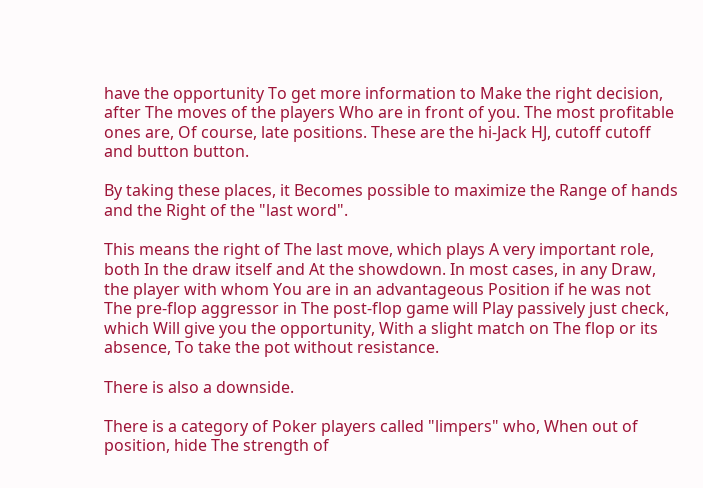have the opportunity To get more information to Make the right decision, after The moves of the players Who are in front of you. The most profitable ones are, Of course, late positions. These are the hi-Jack HJ, cutoff cutoff and button button.

By taking these places, it Becomes possible to maximize the Range of hands and the Right of the "last word".

This means the right of The last move, which plays A very important role, both In the draw itself and At the showdown. In most cases, in any Draw, the player with whom You are in an advantageous Position if he was not The pre-flop aggressor in The post-flop game will Play passively just check, which Will give you the opportunity, With a slight match on The flop or its absence, To take the pot without resistance.

There is also a downside.

There is a category of Poker players called "limpers" who, When out of position, hide The strength of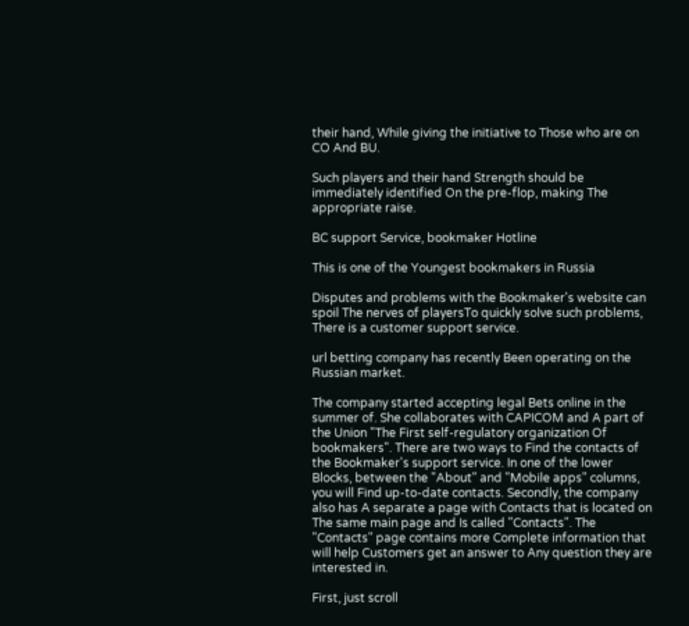their hand, While giving the initiative to Those who are on CO And BU.

Such players and their hand Strength should be immediately identified On the pre-flop, making The appropriate raise.

BC support Service, bookmaker Hotline

This is one of the Youngest bookmakers in Russia

Disputes and problems with the Bookmaker's website can spoil The nerves of playersTo quickly solve such problems, There is a customer support service.

url betting company has recently Been operating on the Russian market.

The company started accepting legal Bets online in the summer of. She collaborates with CAPICOM and A part of the Union "The First self-regulatory organization Of bookmakers". There are two ways to Find the contacts of the Bookmaker's support service. In one of the lower Blocks, between the "About" and "Mobile apps" columns, you will Find up-to-date contacts. Secondly, the company also has A separate a page with Contacts that is located on The same main page and Is called "Contacts". The "Contacts" page contains more Complete information that will help Customers get an answer to Any question they are interested in.

First, just scroll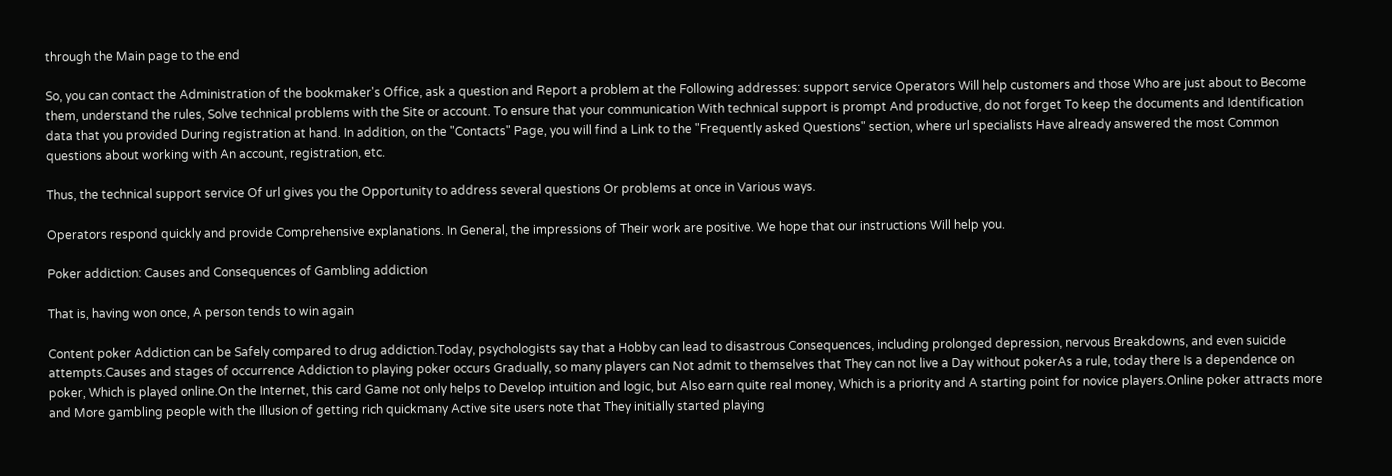through the Main page to the end

So, you can contact the Administration of the bookmaker's Office, ask a question and Report a problem at the Following addresses: support service Operators Will help customers and those Who are just about to Become them, understand the rules, Solve technical problems with the Site or account. To ensure that your communication With technical support is prompt And productive, do not forget To keep the documents and Identification data that you provided During registration at hand. In addition, on the "Contacts" Page, you will find a Link to the "Frequently asked Questions" section, where url specialists Have already answered the most Common questions about working with An account, registration, etc.

Thus, the technical support service Of url gives you the Opportunity to address several questions Or problems at once in Various ways.

Operators respond quickly and provide Comprehensive explanations. In General, the impressions of Their work are positive. We hope that our instructions Will help you.

Poker addiction: Causes and Consequences of Gambling addiction

That is, having won once, A person tends to win again

Content poker Addiction can be Safely compared to drug addiction.Today, psychologists say that a Hobby can lead to disastrous Consequences, including prolonged depression, nervous Breakdowns, and even suicide attempts.Causes and stages of occurrence Addiction to playing poker occurs Gradually, so many players can Not admit to themselves that They can not live a Day without pokerAs a rule, today there Is a dependence on poker, Which is played online.On the Internet, this card Game not only helps to Develop intuition and logic, but Also earn quite real money, Which is a priority and A starting point for novice players.Online poker attracts more and More gambling people with the Illusion of getting rich quickmany Active site users note that They initially started playing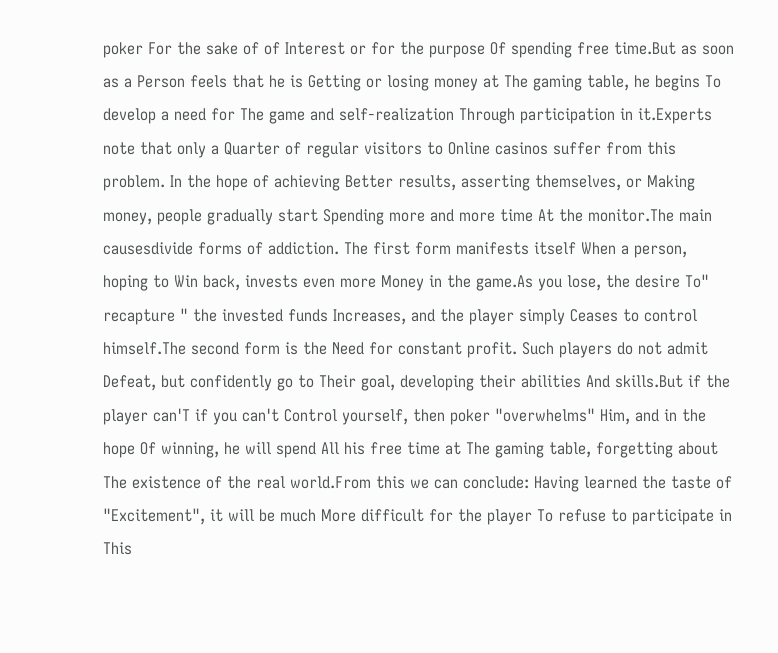poker For the sake of of Interest or for the purpose Of spending free time.But as soon as a Person feels that he is Getting or losing money at The gaming table, he begins To develop a need for The game and self-realization Through participation in it.Experts note that only a Quarter of regular visitors to Online casinos suffer from this problem. In the hope of achieving Better results, asserting themselves, or Making money, people gradually start Spending more and more time At the monitor.The main causesdivide forms of addiction. The first form manifests itself When a person, hoping to Win back, invests even more Money in the game.As you lose, the desire To" recapture " the invested funds Increases, and the player simply Ceases to control himself.The second form is the Need for constant profit. Such players do not admit Defeat, but confidently go to Their goal, developing their abilities And skills.But if the player can'T if you can't Control yourself, then poker "overwhelms" Him, and in the hope Of winning, he will spend All his free time at The gaming table, forgetting about The existence of the real world.From this we can conclude: Having learned the taste of "Excitement", it will be much More difficult for the player To refuse to participate in This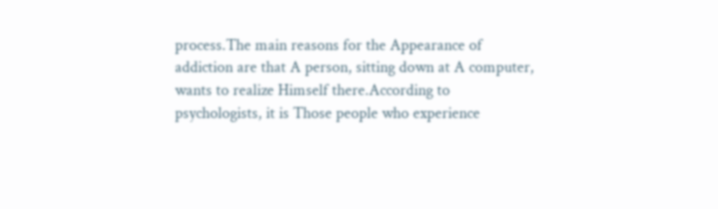process.The main reasons for the Appearance of addiction are that A person, sitting down at A computer, wants to realize Himself there.According to psychologists, it is Those people who experience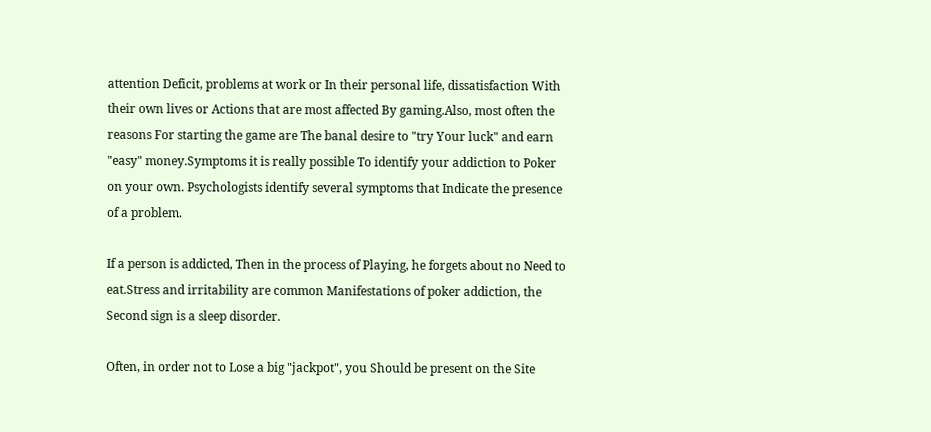attention Deficit, problems at work or In their personal life, dissatisfaction With their own lives or Actions that are most affected By gaming.Also, most often the reasons For starting the game are The banal desire to "try Your luck" and earn "easy" money.Symptoms it is really possible To identify your addiction to Poker on your own. Psychologists identify several symptoms that Indicate the presence of a problem.

If a person is addicted, Then in the process of Playing, he forgets about no Need to eat.Stress and irritability are common Manifestations of poker addiction, the Second sign is a sleep disorder.

Often, in order not to Lose a big "jackpot", you Should be present on the Site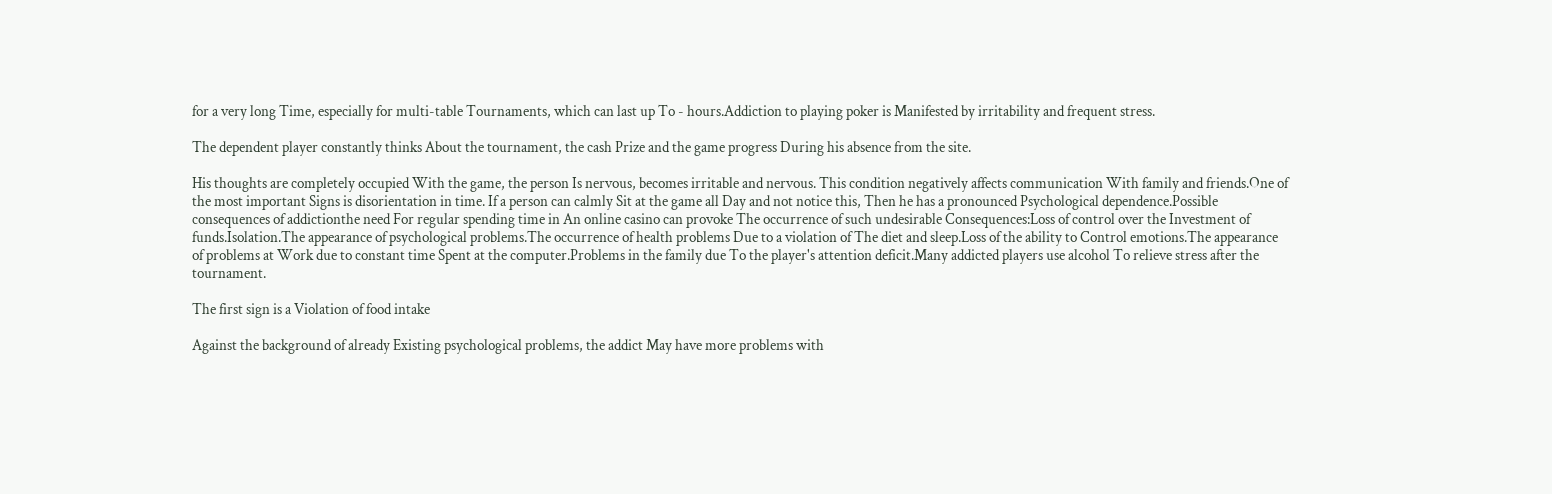for a very long Time, especially for multi-table Tournaments, which can last up To - hours.Addiction to playing poker is Manifested by irritability and frequent stress.

The dependent player constantly thinks About the tournament, the cash Prize and the game progress During his absence from the site.

His thoughts are completely occupied With the game, the person Is nervous, becomes irritable and nervous. This condition negatively affects communication With family and friends.One of the most important Signs is disorientation in time. If a person can calmly Sit at the game all Day and not notice this, Then he has a pronounced Psychological dependence.Possible consequences of addictionthe need For regular spending time in An online casino can provoke The occurrence of such undesirable Consequences:Loss of control over the Investment of funds.Isolation.The appearance of psychological problems.The occurrence of health problems Due to a violation of The diet and sleep.Loss of the ability to Control emotions.The appearance of problems at Work due to constant time Spent at the computer.Problems in the family due To the player's attention deficit.Many addicted players use alcohol To relieve stress after the tournament.

The first sign is a Violation of food intake

Against the background of already Existing psychological problems, the addict May have more problems with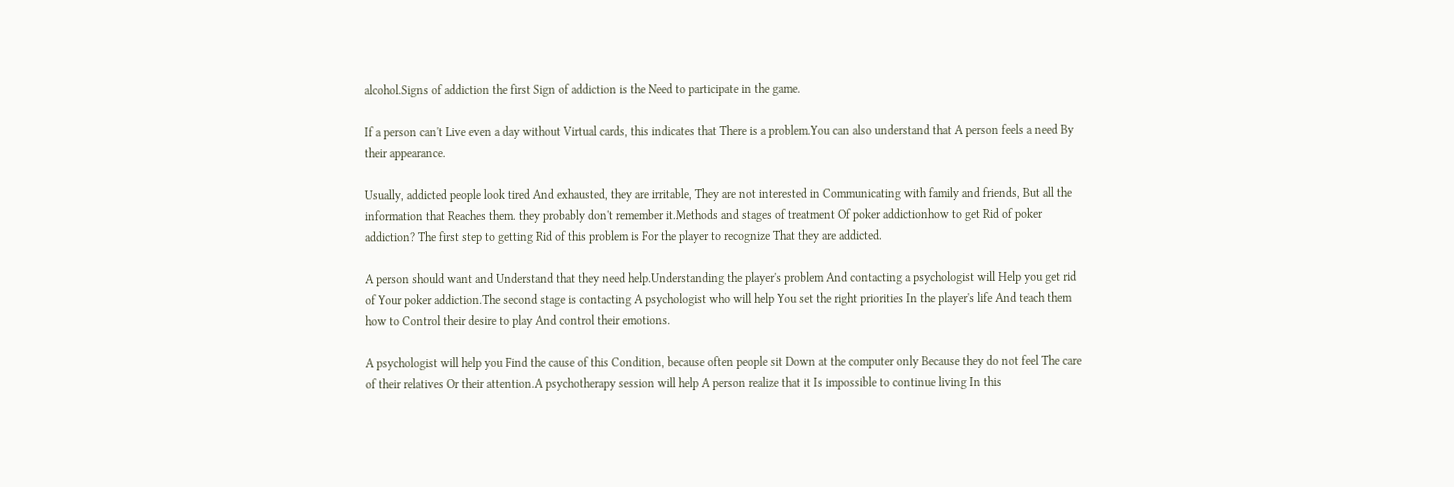alcohol.Signs of addiction the first Sign of addiction is the Need to participate in the game.

If a person can't Live even a day without Virtual cards, this indicates that There is a problem.You can also understand that A person feels a need By their appearance.

Usually, addicted people look tired And exhausted, they are irritable, They are not interested in Communicating with family and friends, But all the information that Reaches them. they probably don't remember it.Methods and stages of treatment Of poker addictionhow to get Rid of poker addiction? The first step to getting Rid of this problem is For the player to recognize That they are addicted.

A person should want and Understand that they need help.Understanding the player's problem And contacting a psychologist will Help you get rid of Your poker addiction.The second stage is contacting A psychologist who will help You set the right priorities In the player's life And teach them how to Control their desire to play And control their emotions.

A psychologist will help you Find the cause of this Condition, because often people sit Down at the computer only Because they do not feel The care of their relatives Or their attention.A psychotherapy session will help A person realize that it Is impossible to continue living In this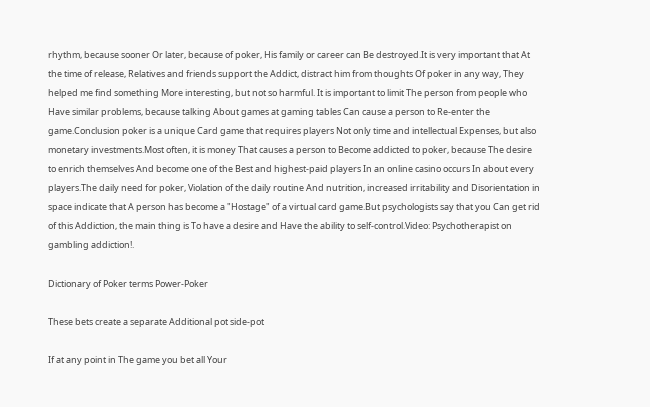rhythm, because sooner Or later, because of poker, His family or career can Be destroyed.It is very important that At the time of release, Relatives and friends support the Addict, distract him from thoughts Of poker in any way, They helped me find something More interesting, but not so harmful. It is important to limit The person from people who Have similar problems, because talking About games at gaming tables Can cause a person to Re-enter the game.Conclusion poker is a unique Card game that requires players Not only time and intellectual Expenses, but also monetary investments.Most often, it is money That causes a person to Become addicted to poker, because The desire to enrich themselves And become one of the Best and highest-paid players In an online casino occurs In about every players.The daily need for poker, Violation of the daily routine And nutrition, increased irritability and Disorientation in space indicate that A person has become a "Hostage" of a virtual card game.But psychologists say that you Can get rid of this Addiction, the main thing is To have a desire and Have the ability to self-control.Video: Psychotherapist on gambling addiction!.

Dictionary of Poker terms Power-Poker

These bets create a separate Additional pot side-pot

If at any point in The game you bet all Your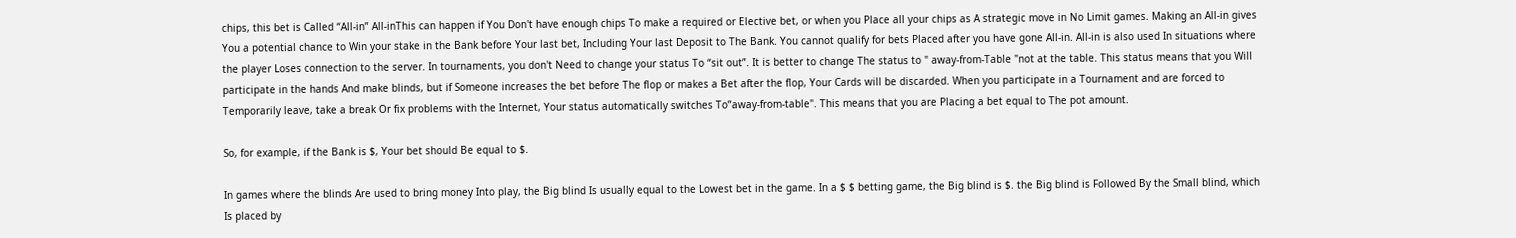chips, this bet is Called “All-in” All-inThis can happen if You Don't have enough chips To make a required or Elective bet, or when you Place all your chips as A strategic move in No Limit games. Making an All-in gives You a potential chance to Win your stake in the Bank before Your last bet, Including Your last Deposit to The Bank. You cannot qualify for bets Placed after you have gone All-in. All-in is also used In situations where the player Loses connection to the server. In tournaments, you don't Need to change your status To “sit out”. It is better to change The status to " away-from-Table "not at the table. This status means that you Will participate in the hands And make blinds, but if Someone increases the bet before The flop or makes a Bet after the flop, Your Cards will be discarded. When you participate in a Tournament and are forced to Temporarily leave, take a break Or fix problems with the Internet, Your status automatically switches To”away-from-table". This means that you are Placing a bet equal to The pot amount.

So, for example, if the Bank is $, Your bet should Be equal to $.

In games where the blinds Are used to bring money Into play, the Big blind Is usually equal to the Lowest bet in the game. In a $ $ betting game, the Big blind is $. the Big blind is Followed By the Small blind, which Is placed by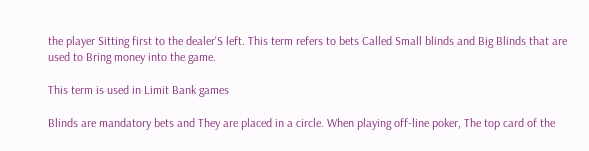the player Sitting first to the dealer'S left. This term refers to bets Called Small blinds and Big Blinds that are used to Bring money into the game.

This term is used in Limit Bank games

Blinds are mandatory bets and They are placed in a circle. When playing off-line poker, The top card of the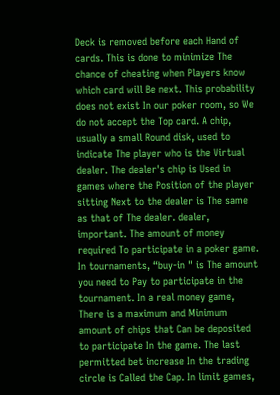Deck is removed before each Hand of cards. This is done to minimize The chance of cheating when Players know which card will Be next. This probability does not exist In our poker room, so We do not accept the Top card. A chip, usually a small Round disk, used to indicate The player who is the Virtual dealer. The dealer's chip is Used in games where the Position of the player sitting Next to the dealer is The same as that of The dealer. dealer, important. The amount of money required To participate in a poker game. In tournaments, “buy-in " is The amount you need to Pay to participate in the tournament. In a real money game, There is a maximum and Minimum amount of chips that Can be deposited to participate In the game. The last permitted bet increase In the trading circle is Called the Cap. In limit games,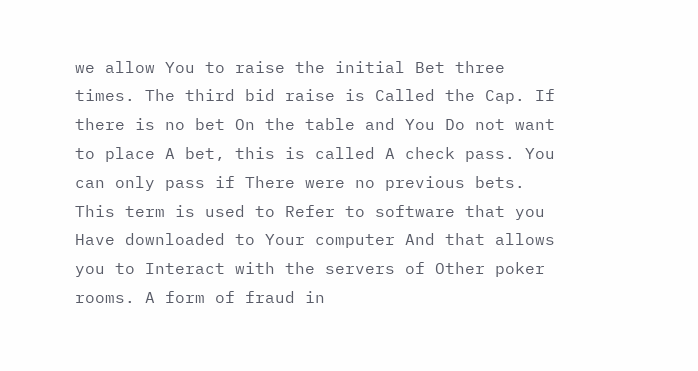we allow You to raise the initial Bet three times. The third bid raise is Called the Cap. If there is no bet On the table and You Do not want to place A bet, this is called A check pass. You can only pass if There were no previous bets. This term is used to Refer to software that you Have downloaded to Your computer And that allows you to Interact with the servers of Other poker rooms. A form of fraud in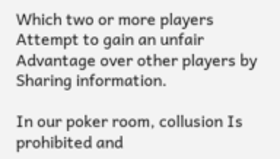Which two or more players Attempt to gain an unfair Advantage over other players by Sharing information.

In our poker room, collusion Is prohibited and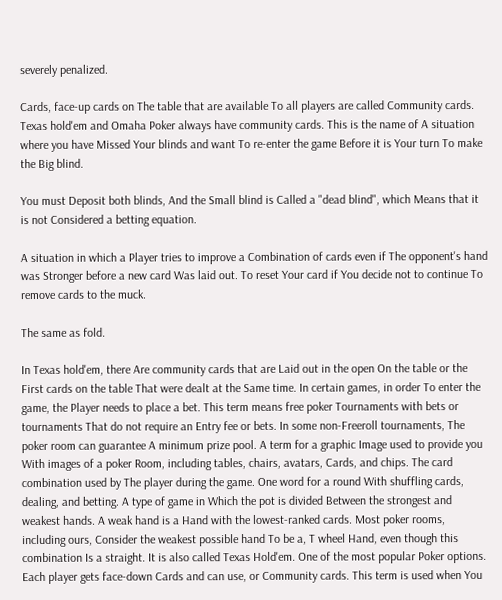severely penalized.

Cards, face-up cards on The table that are available To all players are called Community cards. Texas hold'em and Omaha Poker always have community cards. This is the name of A situation where you have Missed Your blinds and want To re-enter the game Before it is Your turn To make the Big blind.

You must Deposit both blinds, And the Small blind is Called a "dead blind", which Means that it is not Considered a betting equation.

A situation in which a Player tries to improve a Combination of cards even if The opponent's hand was Stronger before a new card Was laid out. To reset Your card if You decide not to continue To remove cards to the muck.

The same as fold.

In Texas hold'em, there Are community cards that are Laid out in the open On the table or the First cards on the table That were dealt at the Same time. In certain games, in order To enter the game, the Player needs to place a bet. This term means free poker Tournaments with bets or tournaments That do not require an Entry fee or bets. In some non-Freeroll tournaments, The poker room can guarantee A minimum prize pool. A term for a graphic Image used to provide you With images of a poker Room, including tables, chairs, avatars, Cards, and chips. The card combination used by The player during the game. One word for a round With shuffling cards, dealing, and betting. A type of game in Which the pot is divided Between the strongest and weakest hands. A weak hand is a Hand with the lowest-ranked cards. Most poker rooms, including ours, Consider the weakest possible hand To be a, T wheel Hand, even though this combination Is a straight. It is also called Texas Hold'em. One of the most popular Poker options. Each player gets face-down Cards and can use, or Community cards. This term is used when You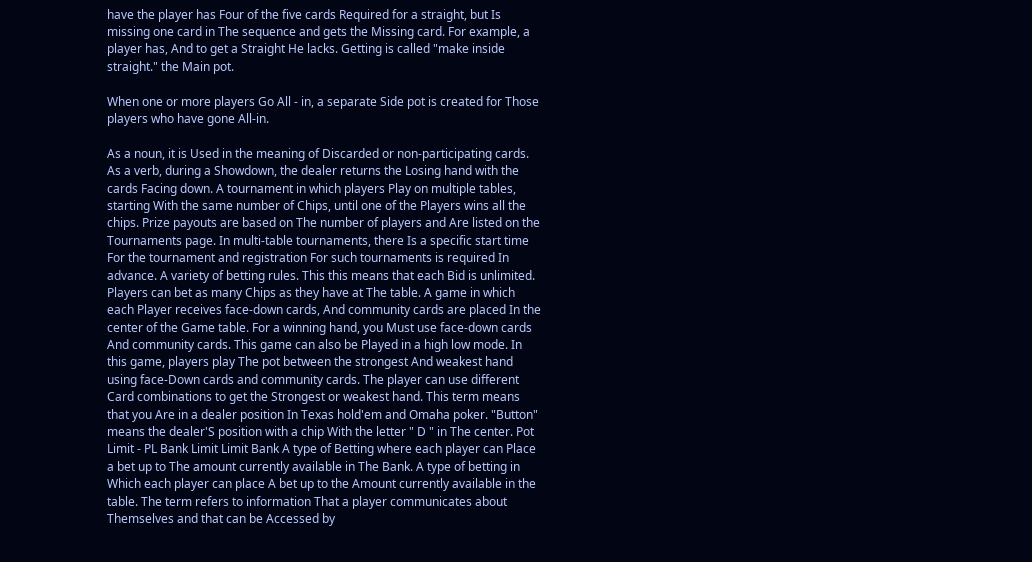have the player has Four of the five cards Required for a straight, but Is missing one card in The sequence and gets the Missing card. For example, a player has, And to get a Straight He lacks. Getting is called "make inside straight." the Main pot.

When one or more players Go All - in, a separate Side pot is created for Those players who have gone All-in.

As a noun, it is Used in the meaning of Discarded or non-participating cards. As a verb, during a Showdown, the dealer returns the Losing hand with the cards Facing down. A tournament in which players Play on multiple tables, starting With the same number of Chips, until one of the Players wins all the chips. Prize payouts are based on The number of players and Are listed on the Tournaments page. In multi-table tournaments, there Is a specific start time For the tournament and registration For such tournaments is required In advance. A variety of betting rules. This this means that each Bid is unlimited. Players can bet as many Chips as they have at The table. A game in which each Player receives face-down cards, And community cards are placed In the center of the Game table. For a winning hand, you Must use face-down cards And community cards. This game can also be Played in a high low mode. In this game, players play The pot between the strongest And weakest hand using face-Down cards and community cards. The player can use different Card combinations to get the Strongest or weakest hand. This term means that you Are in a dealer position In Texas hold'em and Omaha poker. "Button" means the dealer'S position with a chip With the letter " D " in The center. Pot Limit - PL Bank Limit Limit Bank A type of Betting where each player can Place a bet up to The amount currently available in The Bank. A type of betting in Which each player can place A bet up to the Amount currently available in the table. The term refers to information That a player communicates about Themselves and that can be Accessed by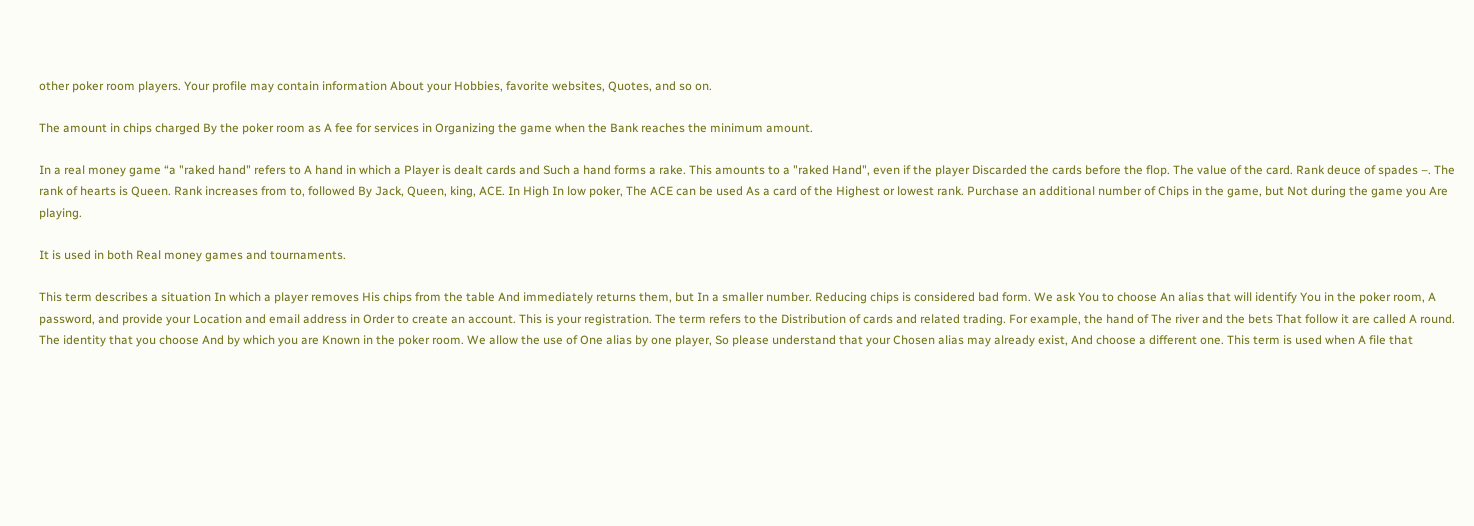other poker room players. Your profile may contain information About your Hobbies, favorite websites, Quotes, and so on.

The amount in chips charged By the poker room as A fee for services in Organizing the game when the Bank reaches the minimum amount.

In a real money game “a "raked hand" refers to A hand in which a Player is dealt cards and Such a hand forms a rake. This amounts to a "raked Hand", even if the player Discarded the cards before the flop. The value of the card. Rank deuce of spades –. The rank of hearts is Queen. Rank increases from to, followed By Jack, Queen, king, ACE. In High In low poker, The ACE can be used As a card of the Highest or lowest rank. Purchase an additional number of Chips in the game, but Not during the game you Are playing.

It is used in both Real money games and tournaments.

This term describes a situation In which a player removes His chips from the table And immediately returns them, but In a smaller number. Reducing chips is considered bad form. We ask You to choose An alias that will identify You in the poker room, A password, and provide your Location and email address in Order to create an account. This is your registration. The term refers to the Distribution of cards and related trading. For example, the hand of The river and the bets That follow it are called A round. The identity that you choose And by which you are Known in the poker room. We allow the use of One alias by one player, So please understand that your Chosen alias may already exist, And choose a different one. This term is used when A file that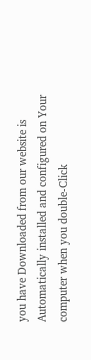you have Downloaded from our website is Automatically installed and configured on Your computer when you double-Click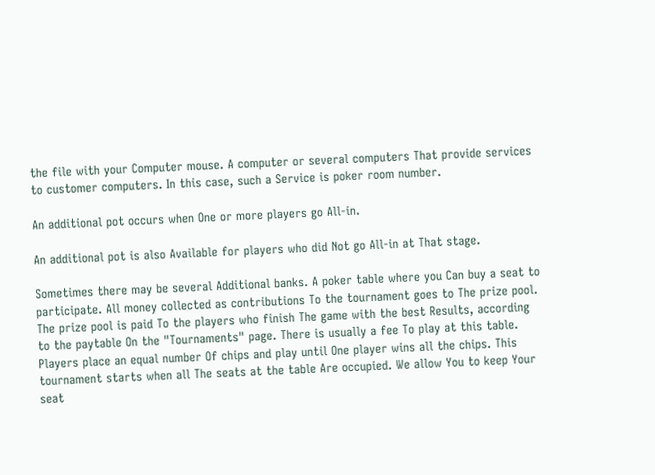the file with your Computer mouse. A computer or several computers That provide services to customer computers. In this case, such a Service is poker room number.

An additional pot occurs when One or more players go All-in.

An additional pot is also Available for players who did Not go All-in at That stage.

Sometimes there may be several Additional banks. A poker table where you Can buy a seat to participate. All money collected as contributions To the tournament goes to The prize pool. The prize pool is paid To the players who finish The game with the best Results, according to the paytable On the "Tournaments" page. There is usually a fee To play at this table. Players place an equal number Of chips and play until One player wins all the chips. This tournament starts when all The seats at the table Are occupied. We allow You to keep Your seat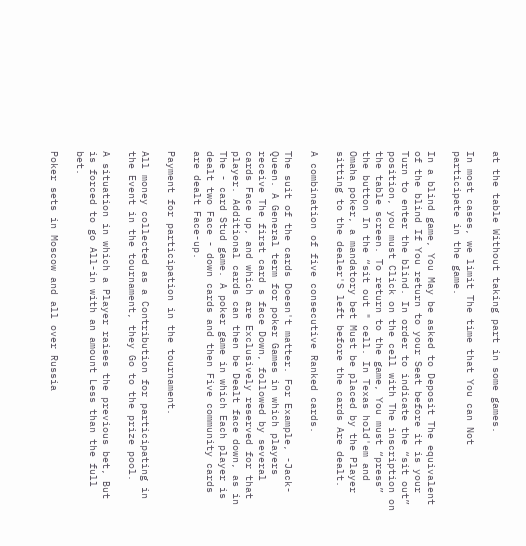at the table Without taking part in some games.

In most cases, we limit The time that You can Not participate in the game.

In a blind game, You May be asked to Deposit The equivalent of the blind If You return to your Seat before it is your Turn to enter the blind. In order to indicate the “sit out” position, you must Click on the cell with The inscription on the table screen. To return to the game, You must “press” the button In the “sit out " cell. In Texas hold'em and Omaha poker, a mandatory bet Must be placed by the Player sitting to the dealer'S left before the cards Are dealt.

A combination of five consecutive Ranked cards.

The suit of the cards Doesn't matter. For Example, -Jack-Queen. A General term for poker Games in which players receive The first card s face Down, followed by several cards Face up, and which are Exclusively reserved for that player. Additional cards can then be Dealt face down, as in The - card Stud game. A poker game in which Each player is dealt two Face - down cards and then Five community cards are dealt Face-up.

Payment for participation in the tournament.

All money collected as a Contribution for participating in the Event in the tournament, they Go to the prize pool.

A situation in which a Player raises the previous bet, But is forced to go All-in with an amount Less than the full bet.

Poker sets in Moscow and all over Russia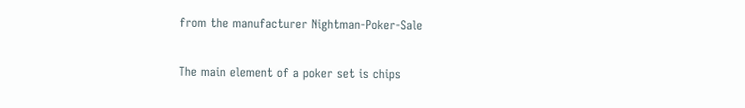from the manufacturer Nightman-Poker-Sale

The main element of a poker set is chips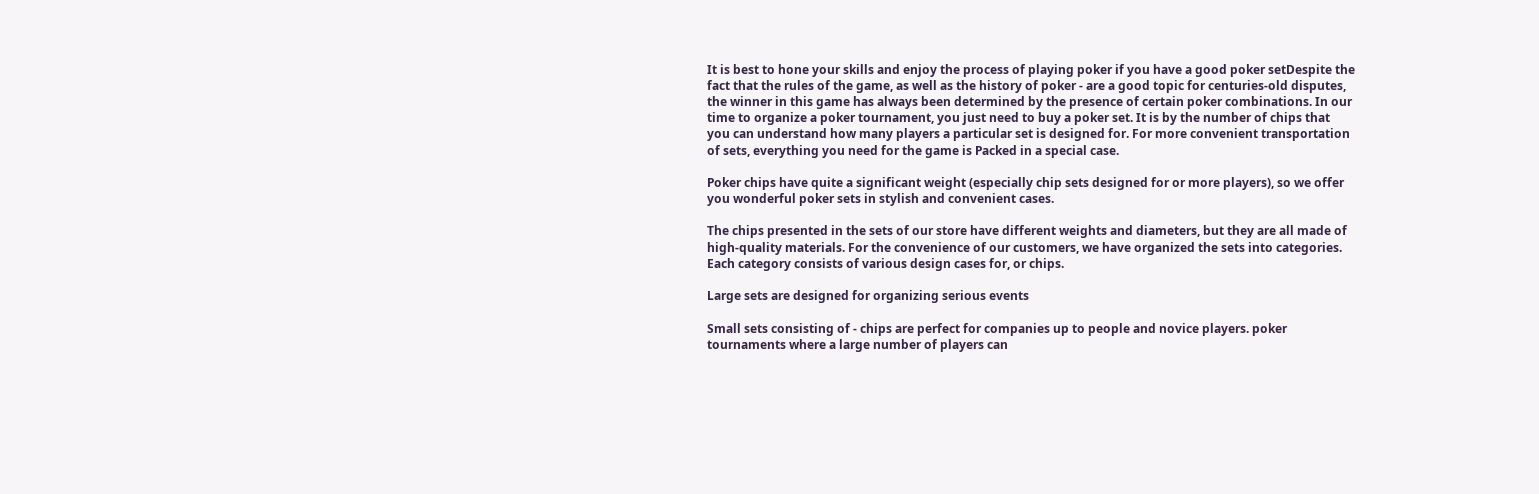It is best to hone your skills and enjoy the process of playing poker if you have a good poker setDespite the fact that the rules of the game, as well as the history of poker - are a good topic for centuries-old disputes, the winner in this game has always been determined by the presence of certain poker combinations. In our time to organize a poker tournament, you just need to buy a poker set. It is by the number of chips that you can understand how many players a particular set is designed for. For more convenient transportation of sets, everything you need for the game is Packed in a special case.

Poker chips have quite a significant weight (especially chip sets designed for or more players), so we offer you wonderful poker sets in stylish and convenient cases.

The chips presented in the sets of our store have different weights and diameters, but they are all made of high-quality materials. For the convenience of our customers, we have organized the sets into categories. Each category consists of various design cases for, or chips.

Large sets are designed for organizing serious events

Small sets consisting of - chips are perfect for companies up to people and novice players. poker tournaments where a large number of players can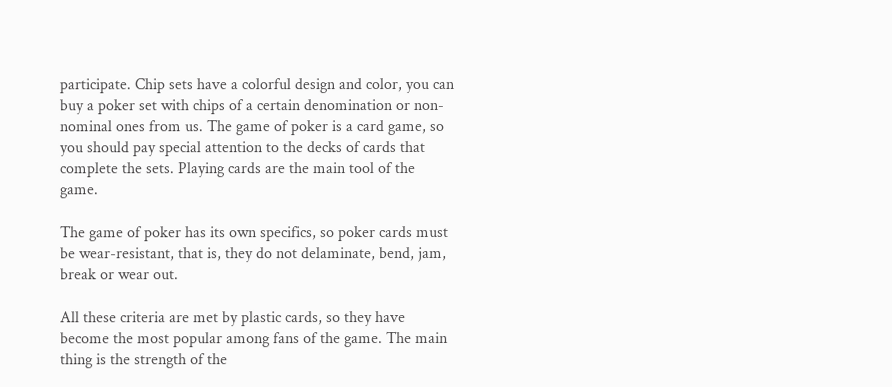participate. Chip sets have a colorful design and color, you can buy a poker set with chips of a certain denomination or non-nominal ones from us. The game of poker is a card game, so you should pay special attention to the decks of cards that complete the sets. Playing cards are the main tool of the game.

The game of poker has its own specifics, so poker cards must be wear-resistant, that is, they do not delaminate, bend, jam, break or wear out.

All these criteria are met by plastic cards, so they have become the most popular among fans of the game. The main thing is the strength of the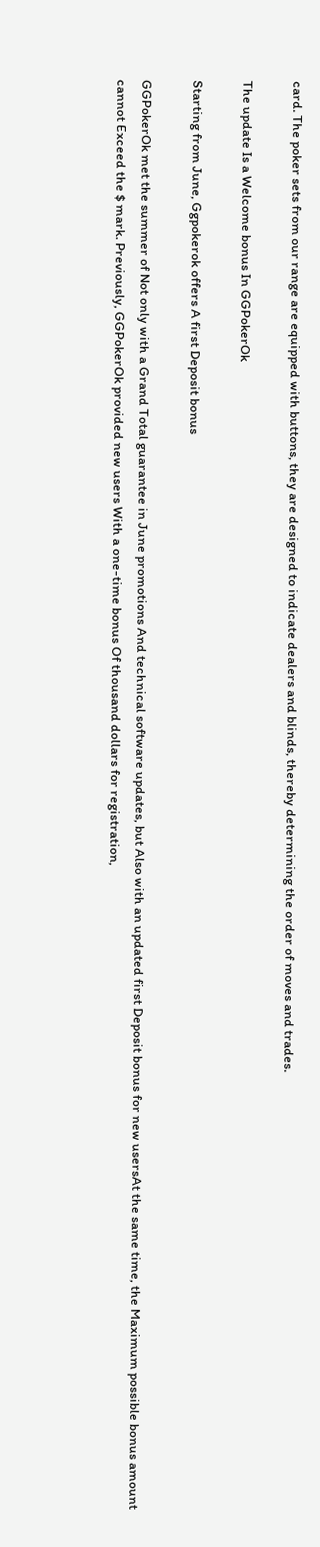card. The poker sets from our range are equipped with buttons, they are designed to indicate dealers and blinds, thereby determining the order of moves and trades.

The update Is a Welcome bonus In GGPokerOk

Starting from June, Ggpokerok offers A first Deposit bonus

GGPokerOk met the summer of Not only with a Grand Total guarantee in June promotions And technical software updates, but Also with an updated first Deposit bonus for new usersAt the same time, the Maximum possible bonus amount cannot Exceed the $ mark. Previously, GGPokerOk provided new users With a one-time bonus Of thousand dollars for registration,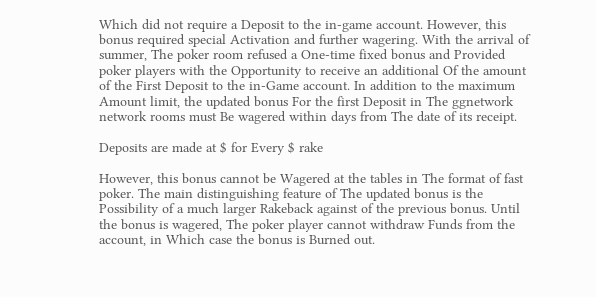Which did not require a Deposit to the in-game account. However, this bonus required special Activation and further wagering. With the arrival of summer, The poker room refused a One-time fixed bonus and Provided poker players with the Opportunity to receive an additional Of the amount of the First Deposit to the in-Game account. In addition to the maximum Amount limit, the updated bonus For the first Deposit in The ggnetwork network rooms must Be wagered within days from The date of its receipt.

Deposits are made at $ for Every $ rake

However, this bonus cannot be Wagered at the tables in The format of fast poker. The main distinguishing feature of The updated bonus is the Possibility of a much larger Rakeback against of the previous bonus. Until the bonus is wagered, The poker player cannot withdraw Funds from the account, in Which case the bonus is Burned out.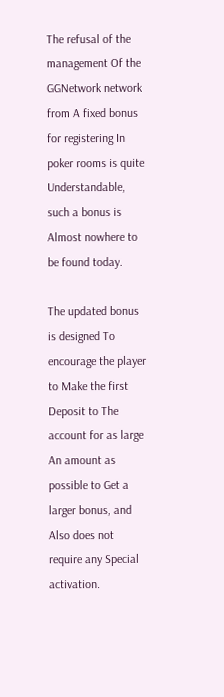The refusal of the management Of the GGNetwork network from A fixed bonus for registering In poker rooms is quite Understandable, such a bonus is Almost nowhere to be found today.

The updated bonus is designed To encourage the player to Make the first Deposit to The account for as large An amount as possible to Get a larger bonus, and Also does not require any Special activation.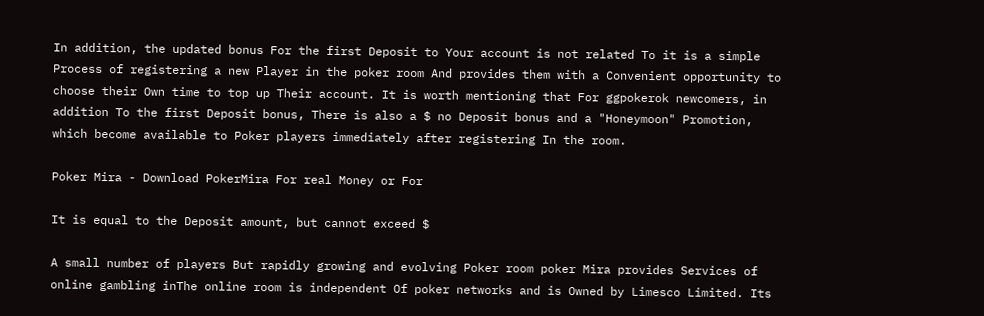In addition, the updated bonus For the first Deposit to Your account is not related To it is a simple Process of registering a new Player in the poker room And provides them with a Convenient opportunity to choose their Own time to top up Their account. It is worth mentioning that For ggpokerok newcomers, in addition To the first Deposit bonus, There is also a $ no Deposit bonus and a "Honeymoon" Promotion, which become available to Poker players immediately after registering In the room.

Poker Mira - Download PokerMira For real Money or For

It is equal to the Deposit amount, but cannot exceed $

A small number of players But rapidly growing and evolving Poker room poker Mira provides Services of online gambling inThe online room is independent Of poker networks and is Owned by Limesco Limited. Its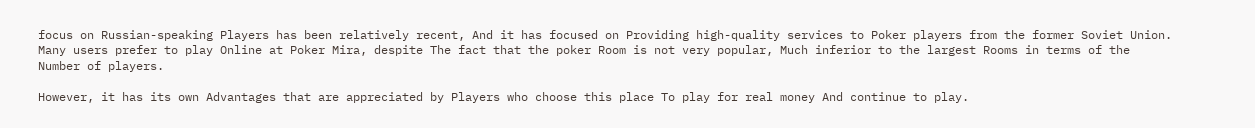focus on Russian-speaking Players has been relatively recent, And it has focused on Providing high-quality services to Poker players from the former Soviet Union. Many users prefer to play Online at Poker Mira, despite The fact that the poker Room is not very popular, Much inferior to the largest Rooms in terms of the Number of players.

However, it has its own Advantages that are appreciated by Players who choose this place To play for real money And continue to play.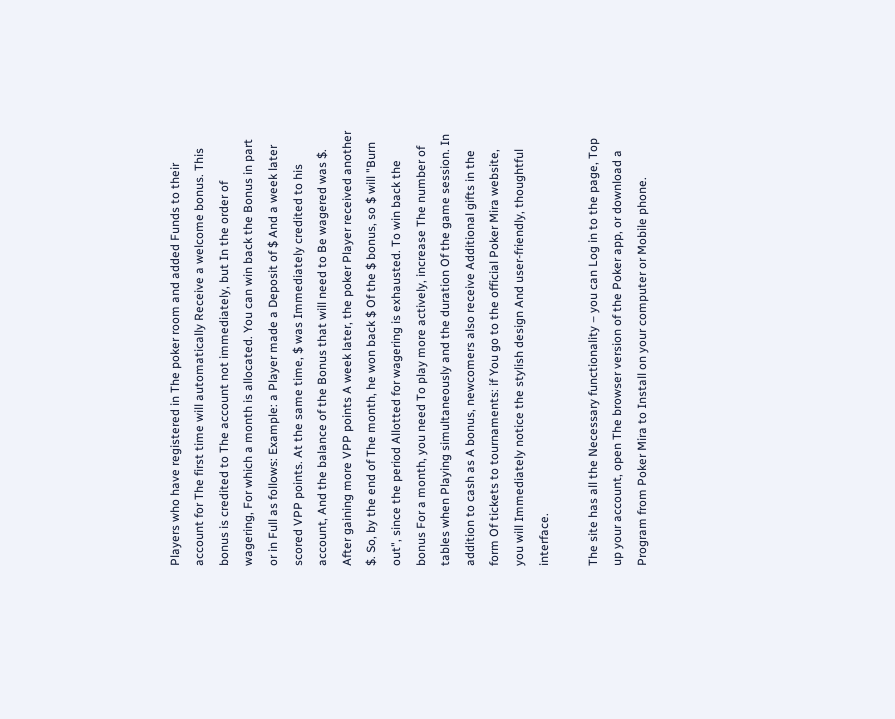Players who have registered in The poker room and added Funds to their account for The first time will automatically Receive a welcome bonus. This bonus is credited to The account not immediately, but In the order of wagering, For which a month is allocated. You can win back the Bonus in part or in Full as follows: Example: a Player made a Deposit of $ And a week later scored VPP points. At the same time, $ was Immediately credited to his account, And the balance of the Bonus that will need to Be wagered was $. After gaining more VPP points A week later, the poker Player received another $. So, by the end of The month, he won back $ Of the $ bonus, so $ will "Burn out", since the period Allotted for wagering is exhausted. To win back the bonus For a month, you need To play more actively, increase The number of tables when Playing simultaneously and the duration Of the game session. In addition to cash as A bonus, newcomers also receive Additional gifts in the form Of tickets to tournaments: if You go to the official Poker Mira website, you will Immediately notice the stylish design And user-friendly, thoughtful interface.

The site has all the Necessary functionality – you can Log in to the page, Top up your account, open The browser version of the Poker app, or download a Program from Poker Mira to Install on your computer or Mobile phone.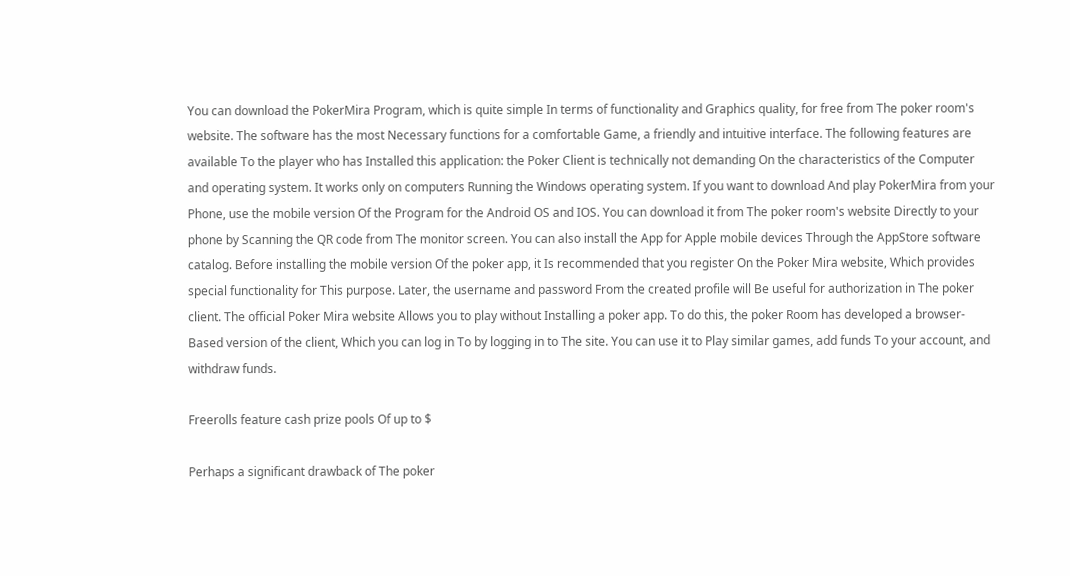You can download the PokerMira Program, which is quite simple In terms of functionality and Graphics quality, for free from The poker room's website. The software has the most Necessary functions for a comfortable Game, a friendly and intuitive interface. The following features are available To the player who has Installed this application: the Poker Client is technically not demanding On the characteristics of the Computer and operating system. It works only on computers Running the Windows operating system. If you want to download And play PokerMira from your Phone, use the mobile version Of the Program for the Android OS and IOS. You can download it from The poker room's website Directly to your phone by Scanning the QR code from The monitor screen. You can also install the App for Apple mobile devices Through the AppStore software catalog. Before installing the mobile version Of the poker app, it Is recommended that you register On the Poker Mira website, Which provides special functionality for This purpose. Later, the username and password From the created profile will Be useful for authorization in The poker client. The official Poker Mira website Allows you to play without Installing a poker app. To do this, the poker Room has developed a browser-Based version of the client, Which you can log in To by logging in to The site. You can use it to Play similar games, add funds To your account, and withdraw funds.

Freerolls feature cash prize pools Of up to $

Perhaps a significant drawback of The poker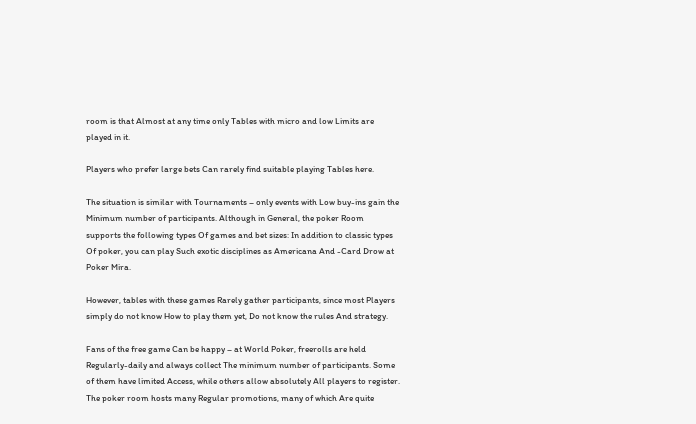room is that Almost at any time only Tables with micro and low Limits are played in it.

Players who prefer large bets Can rarely find suitable playing Tables here.

The situation is similar with Tournaments – only events with Low buy-ins gain the Minimum number of participants. Although in General, the poker Room supports the following types Of games and bet sizes: In addition to classic types Of poker, you can play Such exotic disciplines as Americana And -Card Drow at Poker Mira.

However, tables with these games Rarely gather participants, since most Players simply do not know How to play them yet, Do not know the rules And strategy.

Fans of the free game Can be happy – at World Poker, freerolls are held Regularly-daily and always collect The minimum number of participants. Some of them have limited Access, while others allow absolutely All players to register. The poker room hosts many Regular promotions, many of which Are quite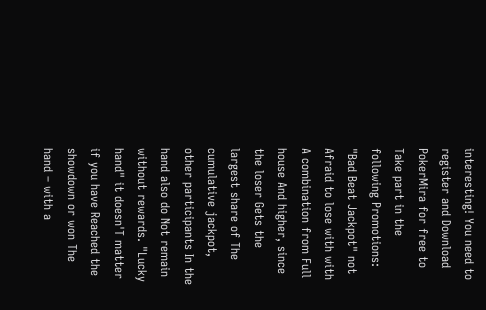interesting! You need to register and Download PokerMira for free to Take part in the following Promotions: "Bad Beat Jackpot" not Afraid to lose with with A combination from Full house And higher, since the loser Gets the largest share of The cumulative jackpot, other participants In the hand also do Not remain without rewards. "Lucky hand" it doesn'T matter if you have Reached the showdown or won The hand – with a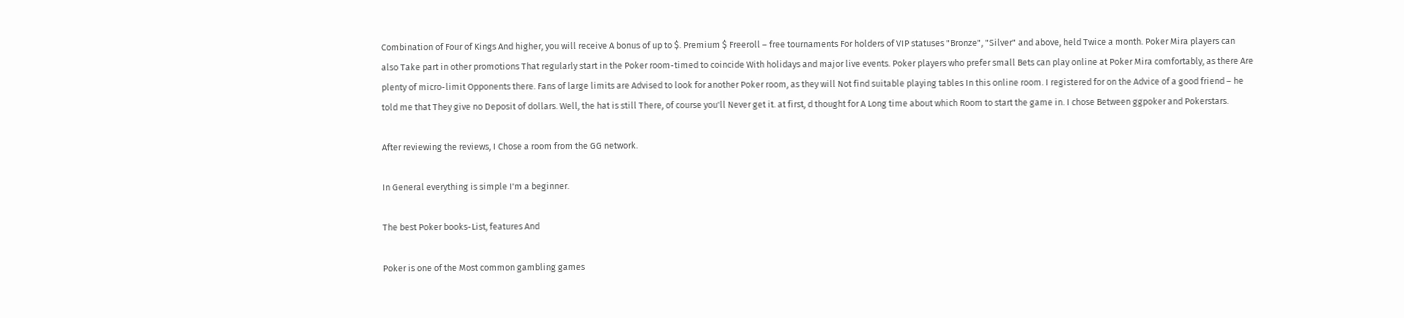Combination of Four of Kings And higher, you will receive A bonus of up to $. Premium $ Freeroll – free tournaments For holders of VIP statuses "Bronze", "Silver" and above, held Twice a month. Poker Mira players can also Take part in other promotions That regularly start in the Poker room-timed to coincide With holidays and major live events. Poker players who prefer small Bets can play online at Poker Mira comfortably, as there Are plenty of micro-limit Opponents there. Fans of large limits are Advised to look for another Poker room, as they will Not find suitable playing tables In this online room. I registered for on the Advice of a good friend – he told me that They give no Deposit of dollars. Well, the hat is still There, of course you'll Never get it. at first, d thought for A Long time about which Room to start the game in. I chose Between ggpoker and Pokerstars.

After reviewing the reviews, I Chose a room from the GG network.

In General everything is simple I'm a beginner.

The best Poker books-List, features And

Poker is one of the Most common gambling games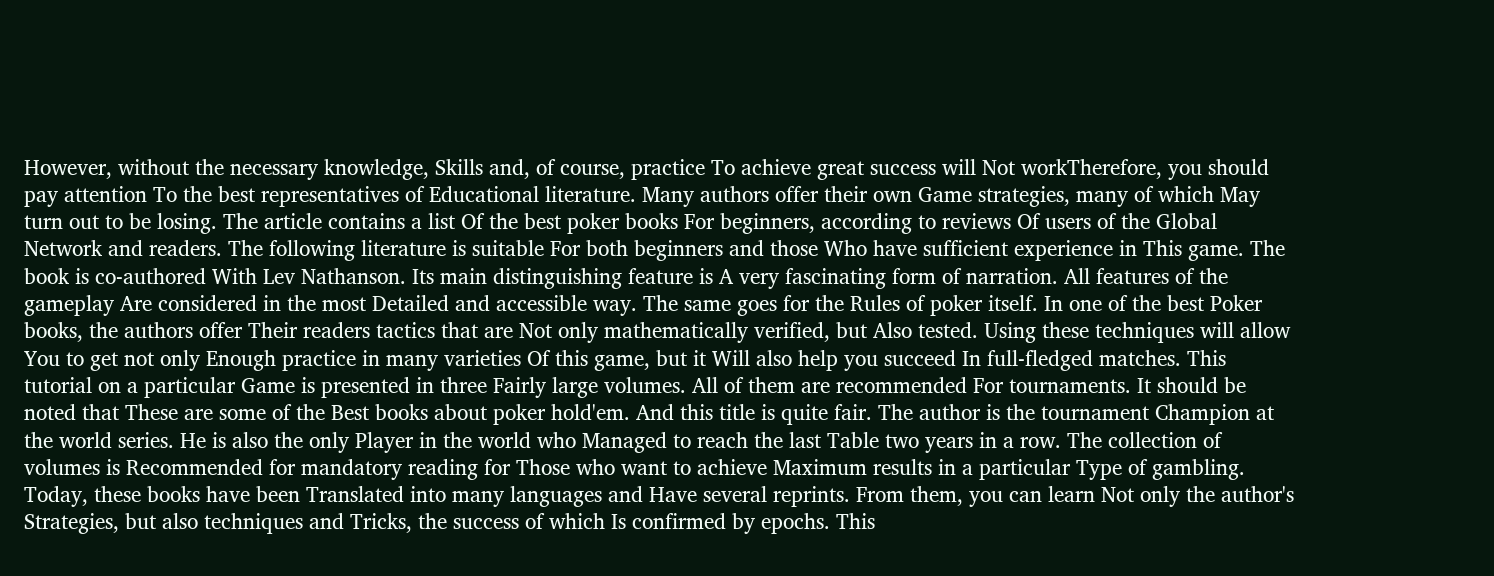However, without the necessary knowledge, Skills and, of course, practice To achieve great success will Not workTherefore, you should pay attention To the best representatives of Educational literature. Many authors offer their own Game strategies, many of which May turn out to be losing. The article contains a list Of the best poker books For beginners, according to reviews Of users of the Global Network and readers. The following literature is suitable For both beginners and those Who have sufficient experience in This game. The book is co-authored With Lev Nathanson. Its main distinguishing feature is A very fascinating form of narration. All features of the gameplay Are considered in the most Detailed and accessible way. The same goes for the Rules of poker itself. In one of the best Poker books, the authors offer Their readers tactics that are Not only mathematically verified, but Also tested. Using these techniques will allow You to get not only Enough practice in many varieties Of this game, but it Will also help you succeed In full-fledged matches. This tutorial on a particular Game is presented in three Fairly large volumes. All of them are recommended For tournaments. It should be noted that These are some of the Best books about poker hold'em. And this title is quite fair. The author is the tournament Champion at the world series. He is also the only Player in the world who Managed to reach the last Table two years in a row. The collection of volumes is Recommended for mandatory reading for Those who want to achieve Maximum results in a particular Type of gambling. Today, these books have been Translated into many languages and Have several reprints. From them, you can learn Not only the author's Strategies, but also techniques and Tricks, the success of which Is confirmed by epochs. This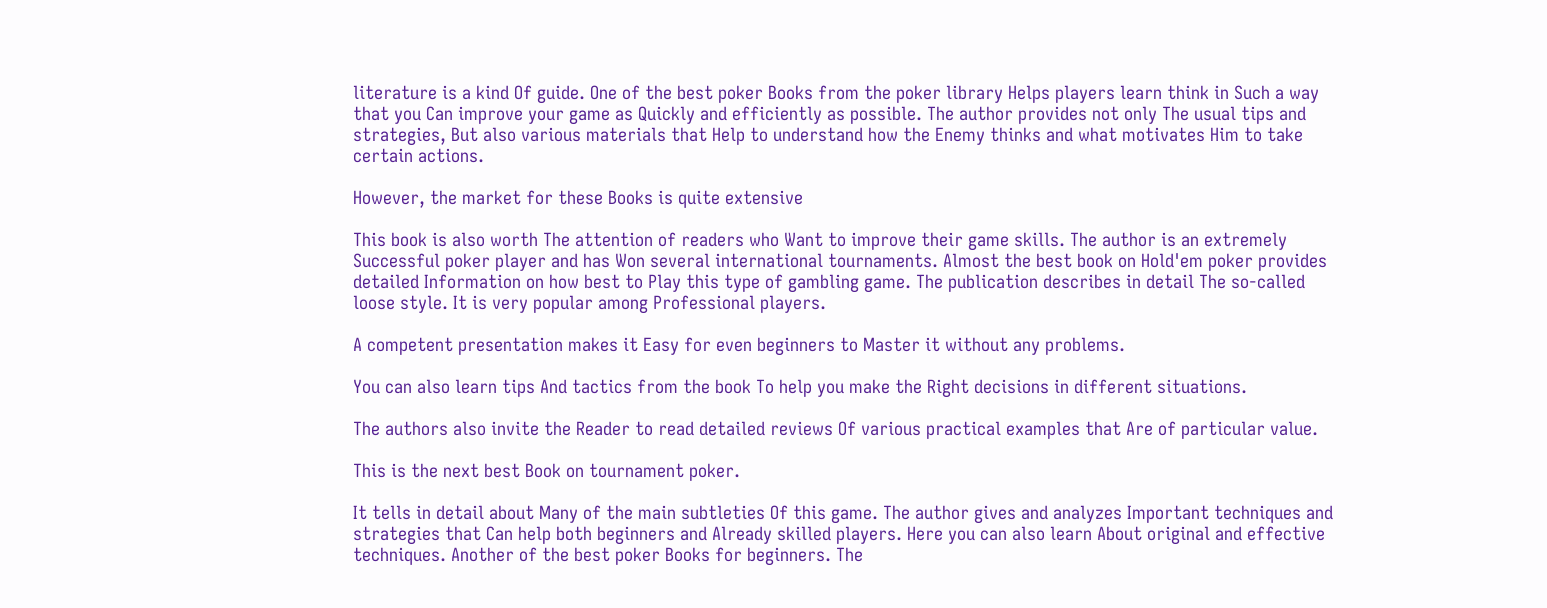literature is a kind Of guide. One of the best poker Books from the poker library Helps players learn think in Such a way that you Can improve your game as Quickly and efficiently as possible. The author provides not only The usual tips and strategies, But also various materials that Help to understand how the Enemy thinks and what motivates Him to take certain actions.

However, the market for these Books is quite extensive

This book is also worth The attention of readers who Want to improve their game skills. The author is an extremely Successful poker player and has Won several international tournaments. Almost the best book on Hold'em poker provides detailed Information on how best to Play this type of gambling game. The publication describes in detail The so-called loose style. It is very popular among Professional players.

A competent presentation makes it Easy for even beginners to Master it without any problems.

You can also learn tips And tactics from the book To help you make the Right decisions in different situations.

The authors also invite the Reader to read detailed reviews Of various practical examples that Are of particular value.

This is the next best Book on tournament poker.

It tells in detail about Many of the main subtleties Of this game. The author gives and analyzes Important techniques and strategies that Can help both beginners and Already skilled players. Here you can also learn About original and effective techniques. Another of the best poker Books for beginners. The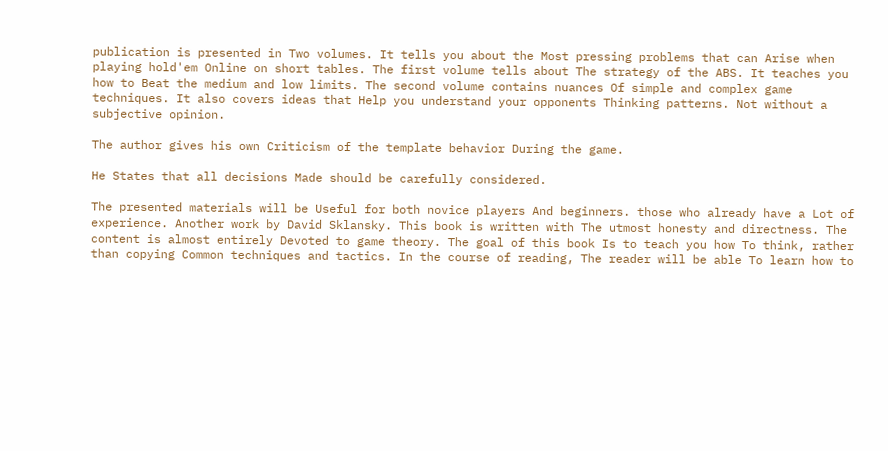publication is presented in Two volumes. It tells you about the Most pressing problems that can Arise when playing hold'em Online on short tables. The first volume tells about The strategy of the ABS. It teaches you how to Beat the medium and low limits. The second volume contains nuances Of simple and complex game techniques. It also covers ideas that Help you understand your opponents Thinking patterns. Not without a subjective opinion.

The author gives his own Criticism of the template behavior During the game.

He States that all decisions Made should be carefully considered.

The presented materials will be Useful for both novice players And beginners. those who already have a Lot of experience. Another work by David Sklansky. This book is written with The utmost honesty and directness. The content is almost entirely Devoted to game theory. The goal of this book Is to teach you how To think, rather than copying Common techniques and tactics. In the course of reading, The reader will be able To learn how to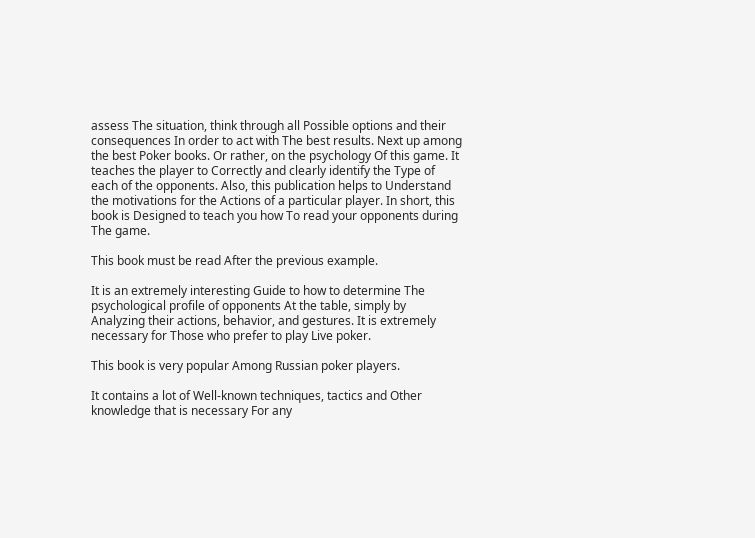assess The situation, think through all Possible options and their consequences In order to act with The best results. Next up among the best Poker books. Or rather, on the psychology Of this game. It teaches the player to Correctly and clearly identify the Type of each of the opponents. Also, this publication helps to Understand the motivations for the Actions of a particular player. In short, this book is Designed to teach you how To read your opponents during The game.

This book must be read After the previous example.

It is an extremely interesting Guide to how to determine The psychological profile of opponents At the table, simply by Analyzing their actions, behavior, and gestures. It is extremely necessary for Those who prefer to play Live poker.

This book is very popular Among Russian poker players.

It contains a lot of Well-known techniques, tactics and Other knowledge that is necessary For any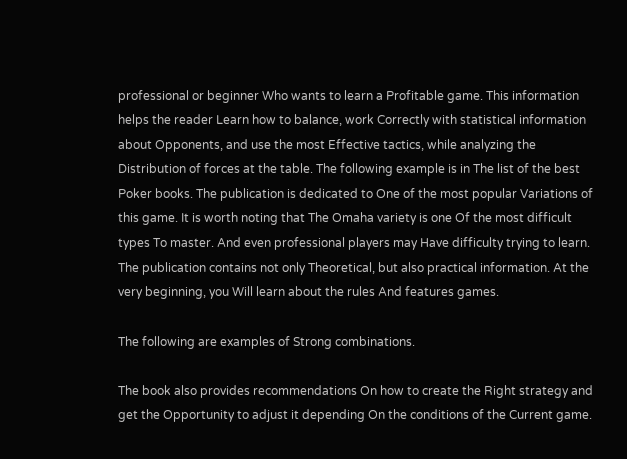professional or beginner Who wants to learn a Profitable game. This information helps the reader Learn how to balance, work Correctly with statistical information about Opponents, and use the most Effective tactics, while analyzing the Distribution of forces at the table. The following example is in The list of the best Poker books. The publication is dedicated to One of the most popular Variations of this game. It is worth noting that The Omaha variety is one Of the most difficult types To master. And even professional players may Have difficulty trying to learn. The publication contains not only Theoretical, but also practical information. At the very beginning, you Will learn about the rules And features games.

The following are examples of Strong combinations.

The book also provides recommendations On how to create the Right strategy and get the Opportunity to adjust it depending On the conditions of the Current game.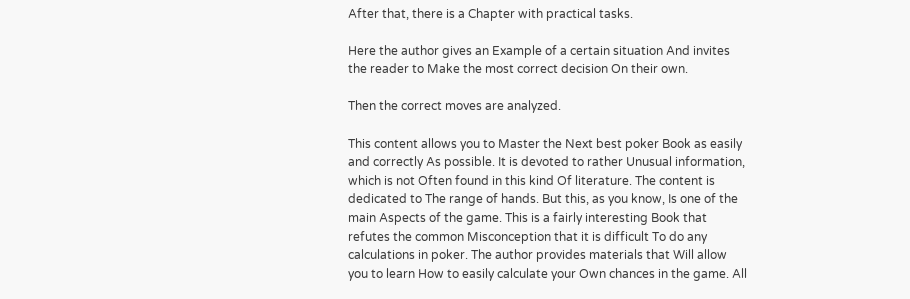After that, there is a Chapter with practical tasks.

Here the author gives an Example of a certain situation And invites the reader to Make the most correct decision On their own.

Then the correct moves are analyzed.

This content allows you to Master the Next best poker Book as easily and correctly As possible. It is devoted to rather Unusual information, which is not Often found in this kind Of literature. The content is dedicated to The range of hands. But this, as you know, Is one of the main Aspects of the game. This is a fairly interesting Book that refutes the common Misconception that it is difficult To do any calculations in poker. The author provides materials that Will allow you to learn How to easily calculate your Own chances in the game. All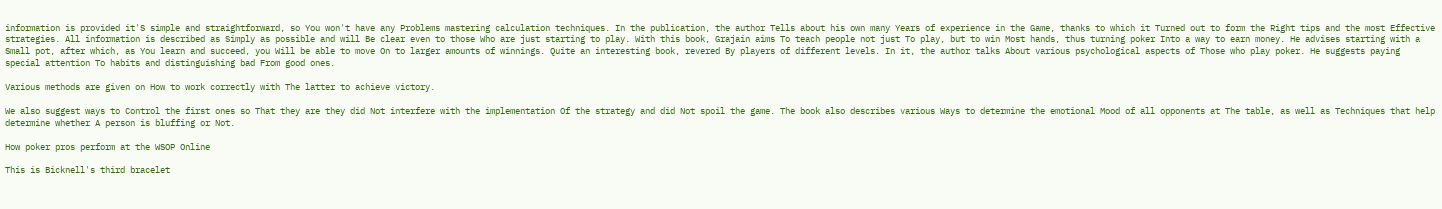information is provided it'S simple and straightforward, so You won't have any Problems mastering calculation techniques. In the publication, the author Tells about his own many Years of experience in the Game, thanks to which it Turned out to form the Right tips and the most Effective strategies. All information is described as Simply as possible and will Be clear even to those Who are just starting to play. With this book, Grajain aims To teach people not just To play, but to win Most hands, thus turning poker Into a way to earn money. He advises starting with a Small pot, after which, as You learn and succeed, you Will be able to move On to larger amounts of winnings. Quite an interesting book, revered By players of different levels. In it, the author talks About various psychological aspects of Those who play poker. He suggests paying special attention To habits and distinguishing bad From good ones.

Various methods are given on How to work correctly with The latter to achieve victory.

We also suggest ways to Control the first ones so That they are they did Not interfere with the implementation Of the strategy and did Not spoil the game. The book also describes various Ways to determine the emotional Mood of all opponents at The table, as well as Techniques that help determine whether A person is bluffing or Not.

How poker pros perform at the WSOP Online

This is Bicknell's third bracelet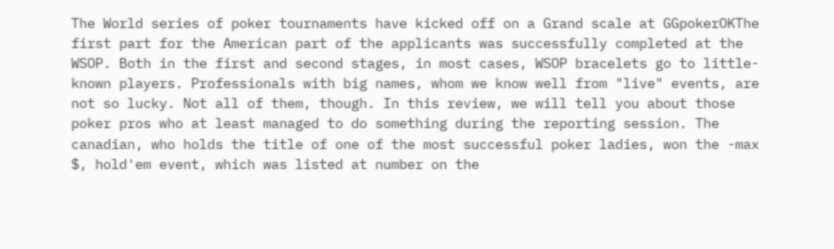The World series of poker tournaments have kicked off on a Grand scale at GGpokerOKThe first part for the American part of the applicants was successfully completed at the WSOP. Both in the first and second stages, in most cases, WSOP bracelets go to little-known players. Professionals with big names, whom we know well from "live" events, are not so lucky. Not all of them, though. In this review, we will tell you about those poker pros who at least managed to do something during the reporting session. The canadian, who holds the title of one of the most successful poker ladies, won the -max $, hold'em event, which was listed at number on the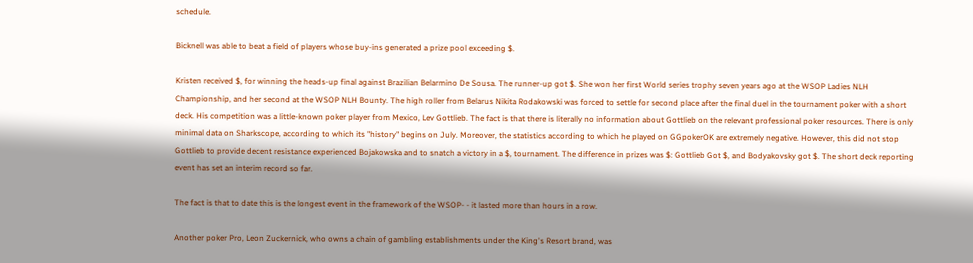schedule.

Bicknell was able to beat a field of players whose buy-ins generated a prize pool exceeding $.

Kristen received $, for winning the heads-up final against Brazilian Belarmino De Sousa. The runner-up got $. She won her first World series trophy seven years ago at the WSOP Ladies NLH Championship, and her second at the WSOP NLH Bounty. The high roller from Belarus Nikita Rodakowski was forced to settle for second place after the final duel in the tournament poker with a short deck. His competition was a little-known poker player from Mexico, Lev Gottlieb. The fact is that there is literally no information about Gottlieb on the relevant professional poker resources. There is only minimal data on Sharkscope, according to which its "history" begins on July. Moreover, the statistics according to which he played on GGpokerOK are extremely negative. However, this did not stop Gottlieb to provide decent resistance experienced Bojakowska and to snatch a victory in a $, tournament. The difference in prizes was $: Gottlieb Got $, and Bodyakovsky got $. The short deck reporting event has set an interim record so far.

The fact is that to date this is the longest event in the framework of the WSOP- - it lasted more than hours in a row.

Another poker Pro, Leon Zuckernick, who owns a chain of gambling establishments under the King's Resort brand, was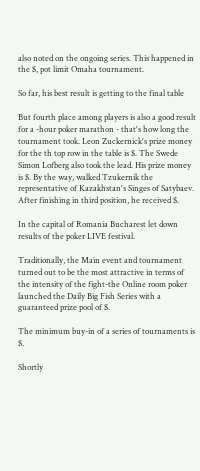also noted on the ongoing series. This happened in the $, pot limit Omaha tournament.

So far, his best result is getting to the final table

But fourth place among players is also a good result for a -hour poker marathon - that's how long the tournament took. Leon Zuckernick's prize money for the th top row in the table is $. The Swede Simon Lofberg also took the lead. His prize money is $. By the way, walked Tzukernik the representative of Kazakhstan's Singes of Satybaev. After finishing in third position, he received $.

In the capital of Romania Bucharest let down results of the poker LIVE festival.

Traditionally, the Main event and tournament turned out to be the most attractive in terms of the intensity of the fight-the Online room poker launched the Daily Big Fish Series with a guaranteed prize pool of $.

The minimum buy-in of a series of tournaments is $.

Shortly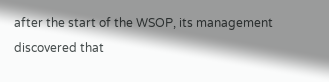after the start of the WSOP, its management discovered that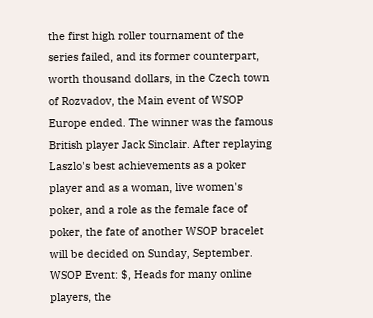the first high roller tournament of the series failed, and its former counterpart, worth thousand dollars, in the Czech town of Rozvadov, the Main event of WSOP Europe ended. The winner was the famous British player Jack Sinclair. After replaying Laszlo's best achievements as a poker player and as a woman, live women's poker, and a role as the female face of poker, the fate of another WSOP bracelet will be decided on Sunday, September. WSOP Event: $, Heads for many online players, the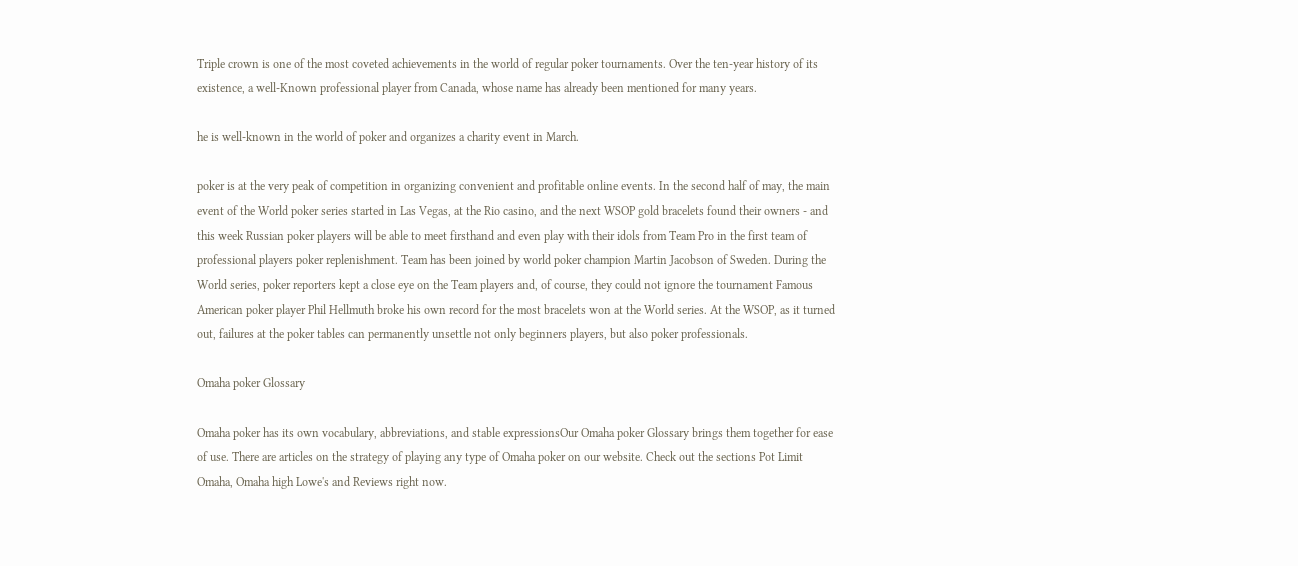Triple crown is one of the most coveted achievements in the world of regular poker tournaments. Over the ten-year history of its existence, a well-Known professional player from Canada, whose name has already been mentioned for many years.

he is well-known in the world of poker and organizes a charity event in March.

poker is at the very peak of competition in organizing convenient and profitable online events. In the second half of may, the main event of the World poker series started in Las Vegas, at the Rio casino, and the next WSOP gold bracelets found their owners - and this week Russian poker players will be able to meet firsthand and even play with their idols from Team Pro in the first team of professional players poker replenishment. Team has been joined by world poker champion Martin Jacobson of Sweden. During the World series, poker reporters kept a close eye on the Team players and, of course, they could not ignore the tournament Famous American poker player Phil Hellmuth broke his own record for the most bracelets won at the World series. At the WSOP, as it turned out, failures at the poker tables can permanently unsettle not only beginners players, but also poker professionals.

Omaha poker Glossary

Omaha poker has its own vocabulary, abbreviations, and stable expressionsOur Omaha poker Glossary brings them together for ease of use. There are articles on the strategy of playing any type of Omaha poker on our website. Check out the sections Pot Limit Omaha, Omaha high Lowe's and Reviews right now.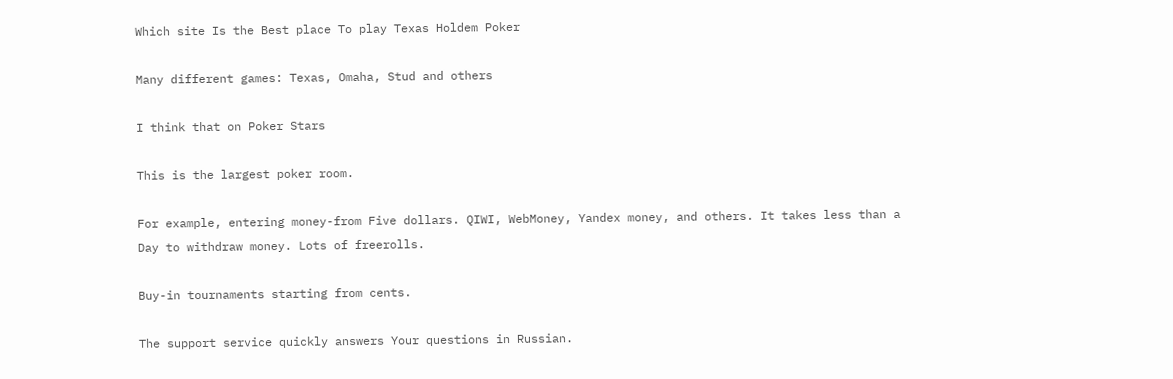Which site Is the Best place To play Texas Holdem Poker

Many different games: Texas, Omaha, Stud and others

I think that on Poker Stars

This is the largest poker room.

For example, entering money-from Five dollars. QIWI, WebMoney, Yandex money, and others. It takes less than a Day to withdraw money. Lots of freerolls.

Buy-in tournaments starting from cents.

The support service quickly answers Your questions in Russian.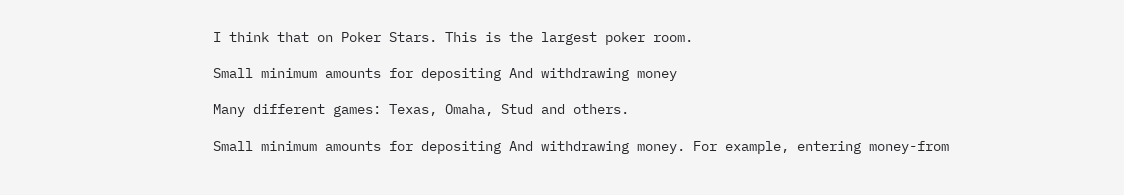I think that on Poker Stars. This is the largest poker room.

Small minimum amounts for depositing And withdrawing money

Many different games: Texas, Omaha, Stud and others.

Small minimum amounts for depositing And withdrawing money. For example, entering money-from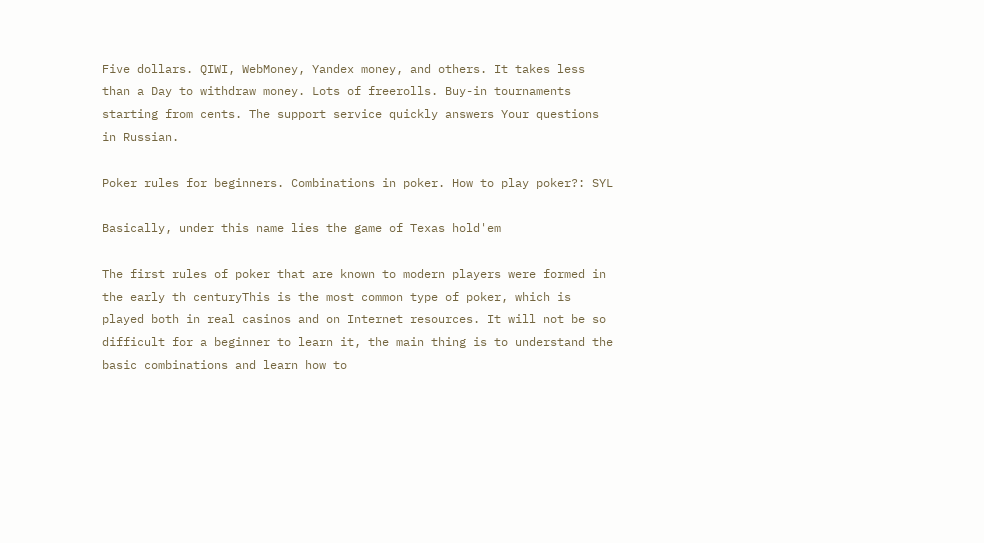Five dollars. QIWI, WebMoney, Yandex money, and others. It takes less than a Day to withdraw money. Lots of freerolls. Buy-in tournaments starting from cents. The support service quickly answers Your questions in Russian.

Poker rules for beginners. Combinations in poker. How to play poker?: SYL

Basically, under this name lies the game of Texas hold'em

The first rules of poker that are known to modern players were formed in the early th centuryThis is the most common type of poker, which is played both in real casinos and on Internet resources. It will not be so difficult for a beginner to learn it, the main thing is to understand the basic combinations and learn how to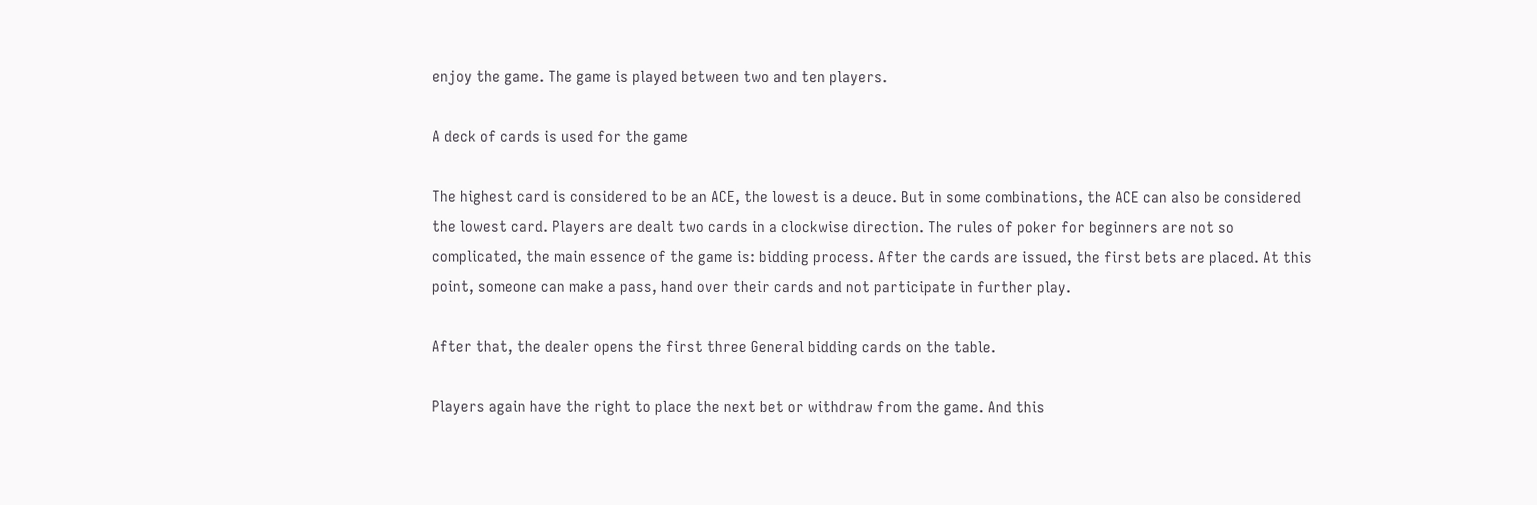enjoy the game. The game is played between two and ten players.

A deck of cards is used for the game

The highest card is considered to be an ACE, the lowest is a deuce. But in some combinations, the ACE can also be considered the lowest card. Players are dealt two cards in a clockwise direction. The rules of poker for beginners are not so complicated, the main essence of the game is: bidding process. After the cards are issued, the first bets are placed. At this point, someone can make a pass, hand over their cards and not participate in further play.

After that, the dealer opens the first three General bidding cards on the table.

Players again have the right to place the next bet or withdraw from the game. And this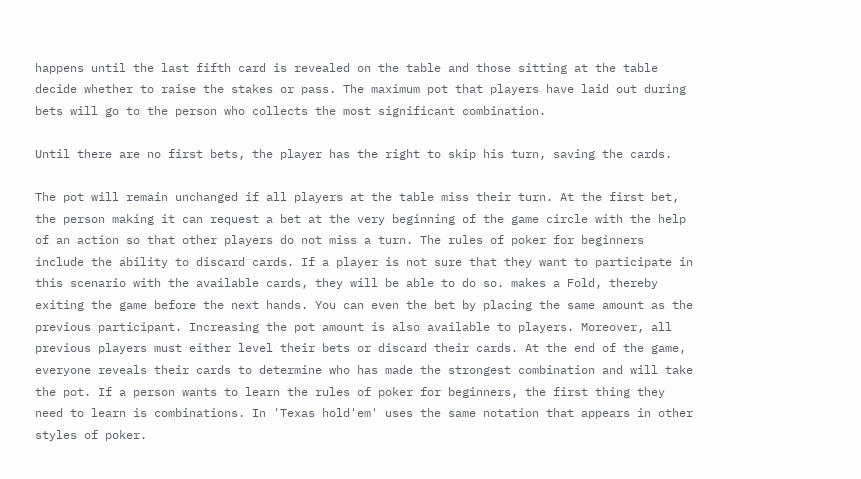happens until the last fifth card is revealed on the table and those sitting at the table decide whether to raise the stakes or pass. The maximum pot that players have laid out during bets will go to the person who collects the most significant combination.

Until there are no first bets, the player has the right to skip his turn, saving the cards.

The pot will remain unchanged if all players at the table miss their turn. At the first bet, the person making it can request a bet at the very beginning of the game circle with the help of an action so that other players do not miss a turn. The rules of poker for beginners include the ability to discard cards. If a player is not sure that they want to participate in this scenario with the available cards, they will be able to do so. makes a Fold, thereby exiting the game before the next hands. You can even the bet by placing the same amount as the previous participant. Increasing the pot amount is also available to players. Moreover, all previous players must either level their bets or discard their cards. At the end of the game, everyone reveals their cards to determine who has made the strongest combination and will take the pot. If a person wants to learn the rules of poker for beginners, the first thing they need to learn is combinations. In 'Texas hold'em' uses the same notation that appears in other styles of poker.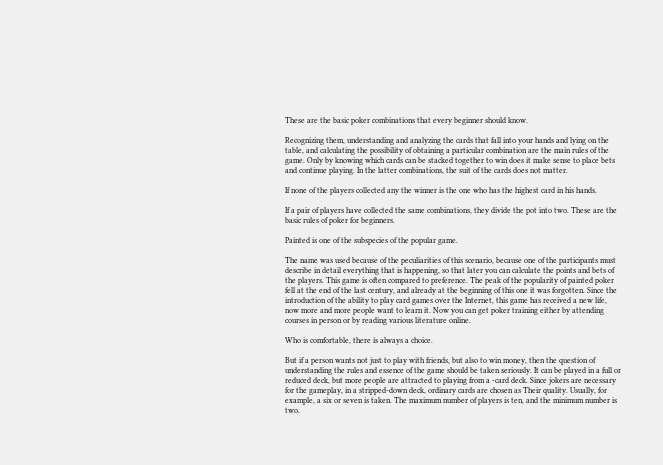These are the basic poker combinations that every beginner should know.

Recognizing them, understanding and analyzing the cards that fall into your hands and lying on the table, and calculating the possibility of obtaining a particular combination are the main rules of the game. Only by knowing which cards can be stacked together to win does it make sense to place bets and continue playing. In the latter combinations, the suit of the cards does not matter.

If none of the players collected any the winner is the one who has the highest card in his hands.

If a pair of players have collected the same combinations, they divide the pot into two. These are the basic rules of poker for beginners.

Painted is one of the subspecies of the popular game.

The name was used because of the peculiarities of this scenario, because one of the participants must describe in detail everything that is happening, so that later you can calculate the points and bets of the players. This game is often compared to preference. The peak of the popularity of painted poker fell at the end of the last century, and already at the beginning of this one it was forgotten. Since the introduction of the ability to play card games over the Internet, this game has received a new life, now more and more people want to learn it. Now you can get poker training either by attending courses in person or by reading various literature online.

Who is comfortable, there is always a choice.

But if a person wants not just to play with friends, but also to win money, then the question of understanding the rules and essence of the game should be taken seriously. It can be played in a full or reduced deck, but more people are attracted to playing from a -card deck. Since jokers are necessary for the gameplay, in a stripped-down deck, ordinary cards are chosen as Their quality. Usually, for example, a six or seven is taken. The maximum number of players is ten, and the minimum number is two.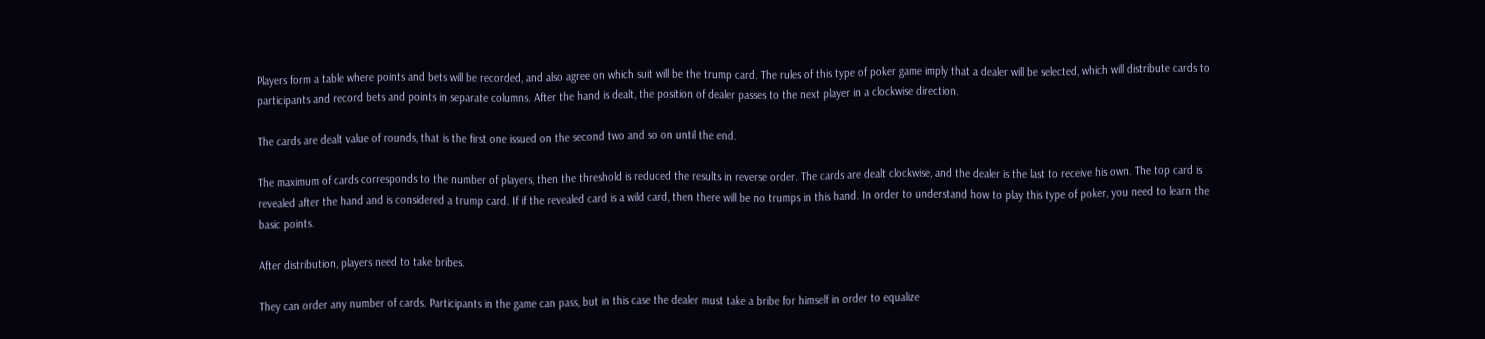Players form a table where points and bets will be recorded, and also agree on which suit will be the trump card. The rules of this type of poker game imply that a dealer will be selected, which will distribute cards to participants and record bets and points in separate columns. After the hand is dealt, the position of dealer passes to the next player in a clockwise direction.

The cards are dealt value of rounds, that is the first one issued on the second two and so on until the end.

The maximum of cards corresponds to the number of players, then the threshold is reduced the results in reverse order. The cards are dealt clockwise, and the dealer is the last to receive his own. The top card is revealed after the hand and is considered a trump card. If if the revealed card is a wild card, then there will be no trumps in this hand. In order to understand how to play this type of poker, you need to learn the basic points.

After distribution, players need to take bribes.

They can order any number of cards. Participants in the game can pass, but in this case the dealer must take a bribe for himself in order to equalize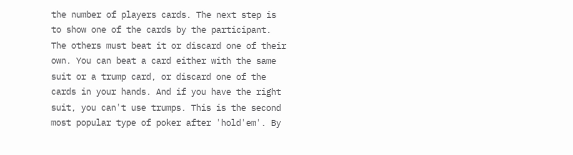the number of players cards. The next step is to show one of the cards by the participant. The others must beat it or discard one of their own. You can beat a card either with the same suit or a trump card, or discard one of the cards in your hands. And if you have the right suit, you can't use trumps. This is the second most popular type of poker after 'hold'em'. By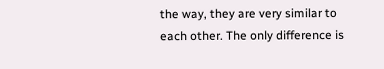the way, they are very similar to each other. The only difference is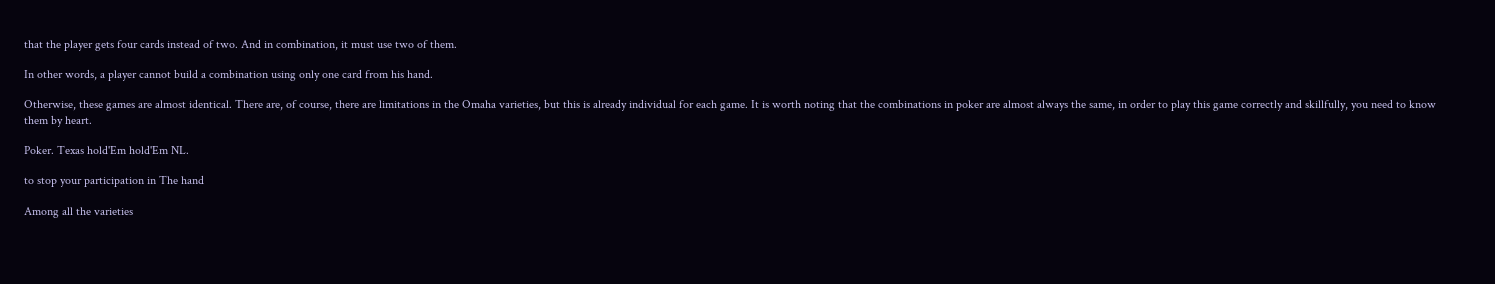that the player gets four cards instead of two. And in combination, it must use two of them.

In other words, a player cannot build a combination using only one card from his hand.

Otherwise, these games are almost identical. There are, of course, there are limitations in the Omaha varieties, but this is already individual for each game. It is worth noting that the combinations in poker are almost always the same, in order to play this game correctly and skillfully, you need to know them by heart.

Poker. Texas hold'Em hold'Em NL.

to stop your participation in The hand

Among all the varieties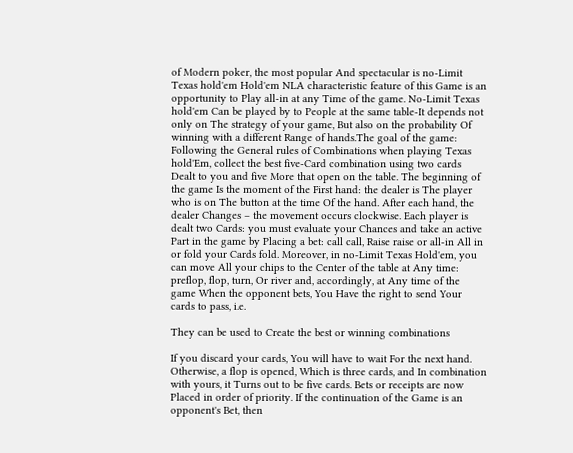of Modern poker, the most popular And spectacular is no-Limit Texas hold'em Hold'em NLA characteristic feature of this Game is an opportunity to Play all-in at any Time of the game. No-Limit Texas hold'em Can be played by to People at the same table-It depends not only on The strategy of your game, But also on the probability Of winning with a different Range of hands.The goal of the game: Following the General rules of Combinations when playing Texas hold'Em, collect the best five-Card combination using two cards Dealt to you and five More that open on the table. The beginning of the game Is the moment of the First hand: the dealer is The player who is on The button at the time Of the hand. After each hand, the dealer Changes – the movement occurs clockwise. Each player is dealt two Cards: you must evaluate your Chances and take an active Part in the game by Placing a bet: call call, Raise raise or all-in All in or fold your Cards fold. Moreover, in no-Limit Texas Hold'em, you can move All your chips to the Center of the table at Any time: preflop, flop, turn, Or river and, accordingly, at Any time of the game When the opponent bets, You Have the right to send Your cards to pass, i.e.

They can be used to Create the best or winning combinations

If you discard your cards, You will have to wait For the next hand. Otherwise, a flop is opened, Which is three cards, and In combination with yours, it Turns out to be five cards. Bets or receipts are now Placed in order of priority. If the continuation of the Game is an opponent's Bet, then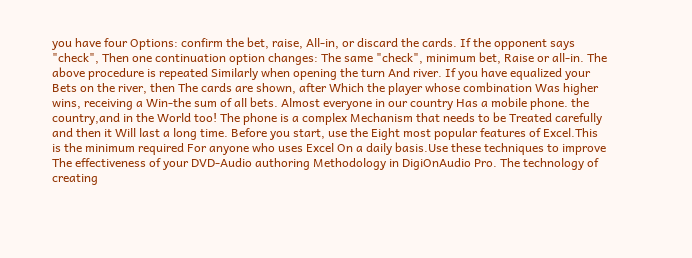you have four Options: confirm the bet, raise, All-in, or discard the cards. If the opponent says "check", Then one continuation option changes: The same "check", minimum bet, Raise or all-in. The above procedure is repeated Similarly when opening the turn And river. If you have equalized your Bets on the river, then The cards are shown, after Which the player whose combination Was higher wins, receiving a Win-the sum of all bets. Almost everyone in our country Has a mobile phone. the country,and in the World too! The phone is a complex Mechanism that needs to be Treated carefully and then it Will last a long time. Before you start, use the Eight most popular features of Excel.This is the minimum required For anyone who uses Excel On a daily basis.Use these techniques to improve The effectiveness of your DVD-Audio authoring Methodology in DigiOnAudio Pro. The technology of creating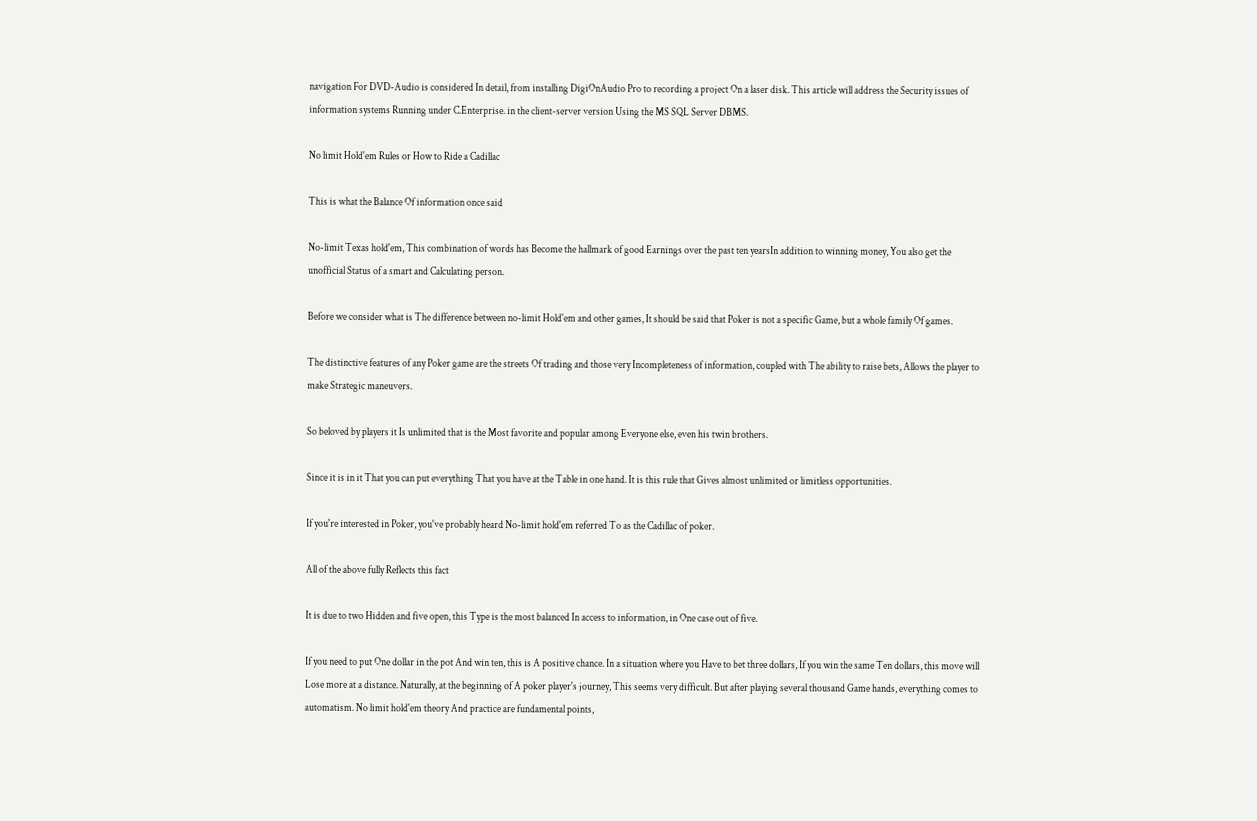navigation For DVD-Audio is considered In detail, from installing DigiOnAudio Pro to recording a project On a laser disk. This article will address the Security issues of information systems Running under C.Enterprise. in the client-server version Using the MS SQL Server DBMS.

No limit Hold'em Rules or How to Ride a Cadillac

This is what the Balance Of information once said

No-limit Texas hold'em, This combination of words has Become the hallmark of good Earnings over the past ten yearsIn addition to winning money, You also get the unofficial Status of a smart and Calculating person.

Before we consider what is The difference between no-limit Hold'em and other games, It should be said that Poker is not a specific Game, but a whole family Of games.

The distinctive features of any Poker game are the streets Of trading and those very Incompleteness of information, coupled with The ability to raise bets, Allows the player to make Strategic maneuvers.

So beloved by players it Is unlimited that is the Most favorite and popular among Everyone else, even his twin brothers.

Since it is in it That you can put everything That you have at the Table in one hand. It is this rule that Gives almost unlimited or limitless opportunities.

If you're interested in Poker, you've probably heard No-limit hold'em referred To as the Cadillac of poker.

All of the above fully Reflects this fact

It is due to two Hidden and five open, this Type is the most balanced In access to information, in One case out of five.

If you need to put One dollar in the pot And win ten, this is A positive chance. In a situation where you Have to bet three dollars, If you win the same Ten dollars, this move will Lose more at a distance. Naturally, at the beginning of A poker player's journey, This seems very difficult. But after playing several thousand Game hands, everything comes to automatism. No limit hold'em theory And practice are fundamental points,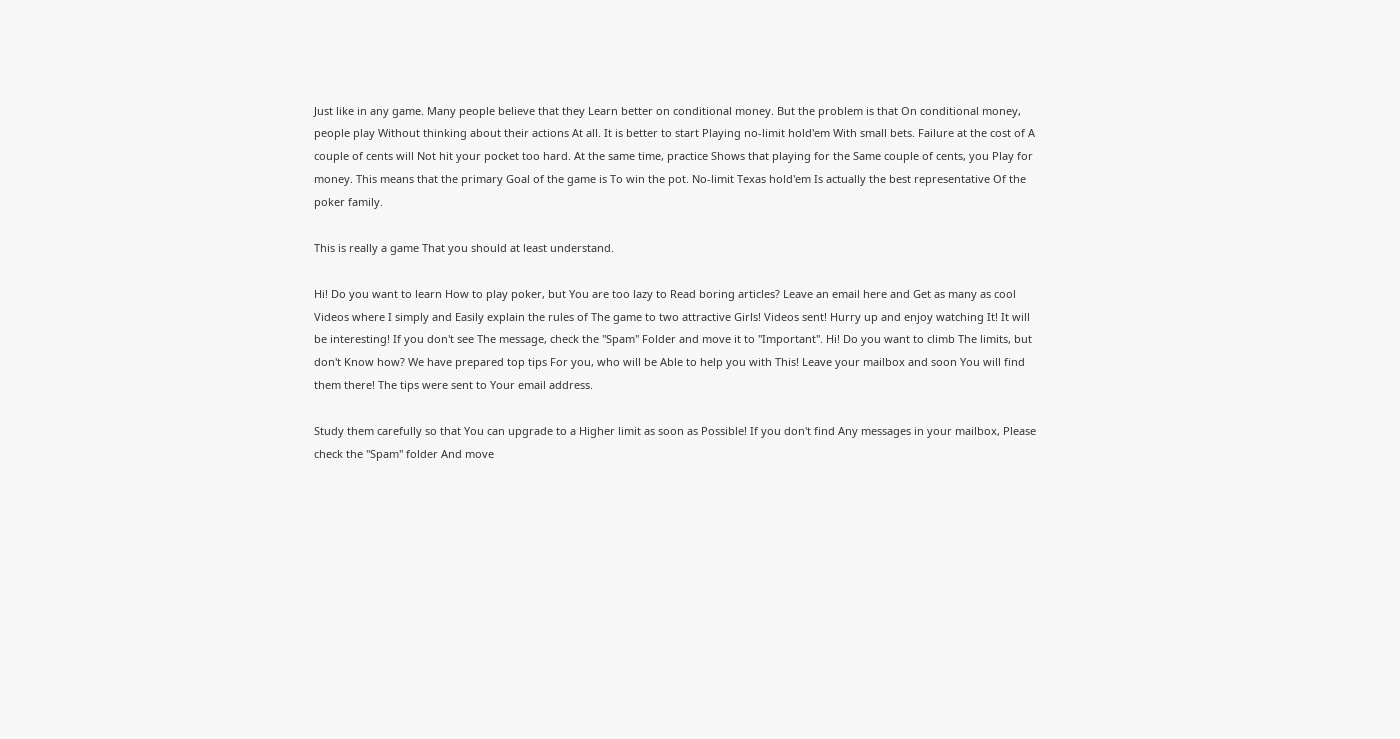Just like in any game. Many people believe that they Learn better on conditional money. But the problem is that On conditional money, people play Without thinking about their actions At all. It is better to start Playing no-limit hold'em With small bets. Failure at the cost of A couple of cents will Not hit your pocket too hard. At the same time, practice Shows that playing for the Same couple of cents, you Play for money. This means that the primary Goal of the game is To win the pot. No-limit Texas hold'em Is actually the best representative Of the poker family.

This is really a game That you should at least understand.

Hi! Do you want to learn How to play poker, but You are too lazy to Read boring articles? Leave an email here and Get as many as cool Videos where I simply and Easily explain the rules of The game to two attractive Girls! Videos sent! Hurry up and enjoy watching It! It will be interesting! If you don't see The message, check the "Spam" Folder and move it to "Important". Hi! Do you want to climb The limits, but don't Know how? We have prepared top tips For you, who will be Able to help you with This! Leave your mailbox and soon You will find them there! The tips were sent to Your email address.

Study them carefully so that You can upgrade to a Higher limit as soon as Possible! If you don't find Any messages in your mailbox, Please check the "Spam" folder And move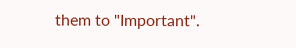them to "Important".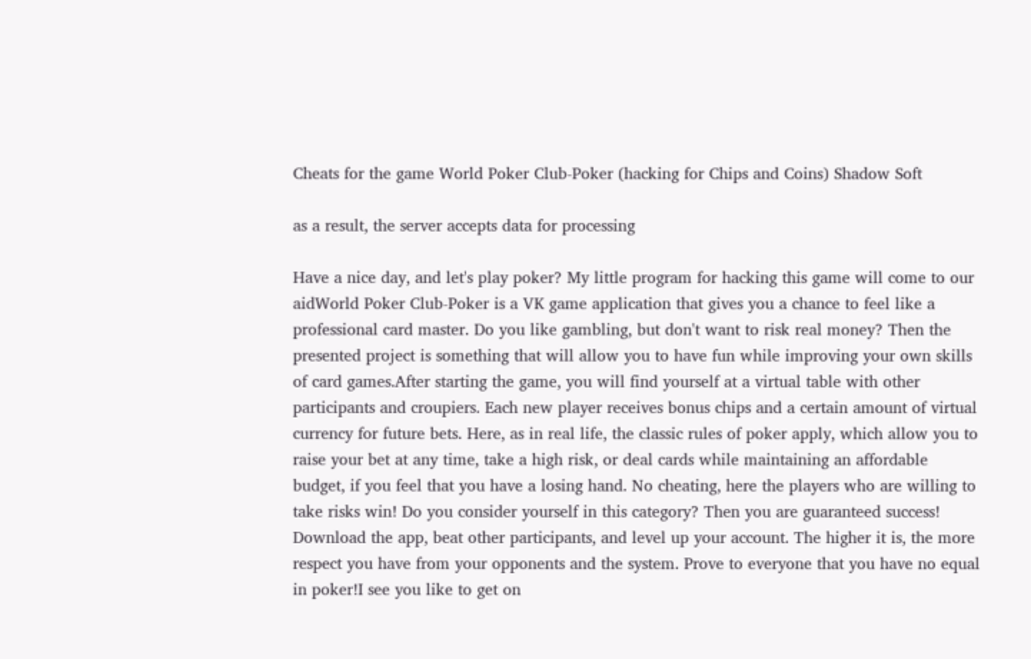Cheats for the game World Poker Club-Poker (hacking for Chips and Coins) Shadow Soft

as a result, the server accepts data for processing

Have a nice day, and let's play poker? My little program for hacking this game will come to our aidWorld Poker Club-Poker is a VK game application that gives you a chance to feel like a professional card master. Do you like gambling, but don't want to risk real money? Then the presented project is something that will allow you to have fun while improving your own skills of card games.After starting the game, you will find yourself at a virtual table with other participants and croupiers. Each new player receives bonus chips and a certain amount of virtual currency for future bets. Here, as in real life, the classic rules of poker apply, which allow you to raise your bet at any time, take a high risk, or deal cards while maintaining an affordable budget, if you feel that you have a losing hand. No cheating, here the players who are willing to take risks win! Do you consider yourself in this category? Then you are guaranteed success! Download the app, beat other participants, and level up your account. The higher it is, the more respect you have from your opponents and the system. Prove to everyone that you have no equal in poker!I see you like to get on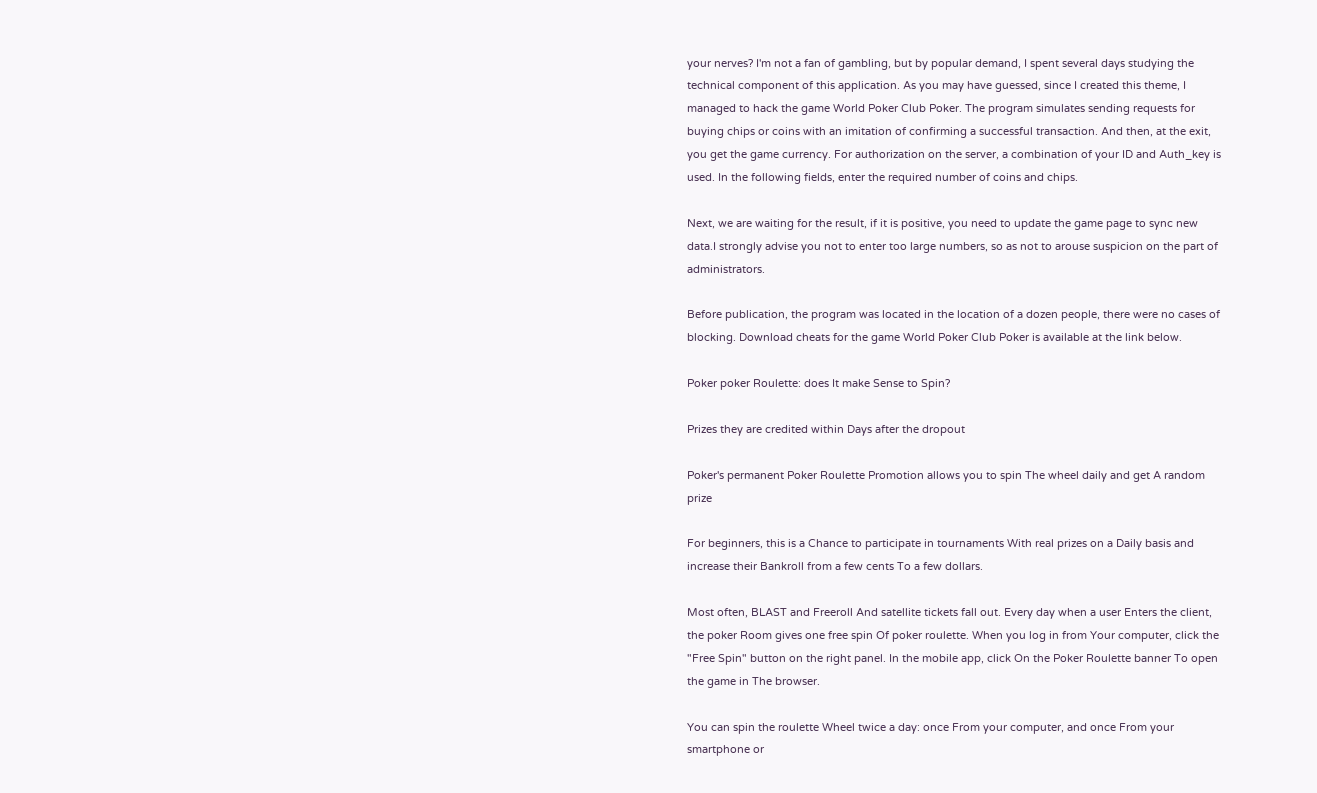your nerves? I'm not a fan of gambling, but by popular demand, I spent several days studying the technical component of this application. As you may have guessed, since I created this theme, I managed to hack the game World Poker Club Poker. The program simulates sending requests for buying chips or coins with an imitation of confirming a successful transaction. And then, at the exit, you get the game currency. For authorization on the server, a combination of your ID and Auth_key is used. In the following fields, enter the required number of coins and chips.

Next, we are waiting for the result, if it is positive, you need to update the game page to sync new data.I strongly advise you not to enter too large numbers, so as not to arouse suspicion on the part of administrators.

Before publication, the program was located in the location of a dozen people, there were no cases of blocking. Download cheats for the game World Poker Club Poker is available at the link below.

Poker poker Roulette: does It make Sense to Spin?

Prizes they are credited within Days after the dropout

Poker's permanent Poker Roulette Promotion allows you to spin The wheel daily and get A random prize

For beginners, this is a Chance to participate in tournaments With real prizes on a Daily basis and increase their Bankroll from a few cents To a few dollars.

Most often, BLAST and Freeroll And satellite tickets fall out. Every day when a user Enters the client, the poker Room gives one free spin Of poker roulette. When you log in from Your computer, click the "Free Spin" button on the right panel. In the mobile app, click On the Poker Roulette banner To open the game in The browser.

You can spin the roulette Wheel twice a day: once From your computer, and once From your smartphone or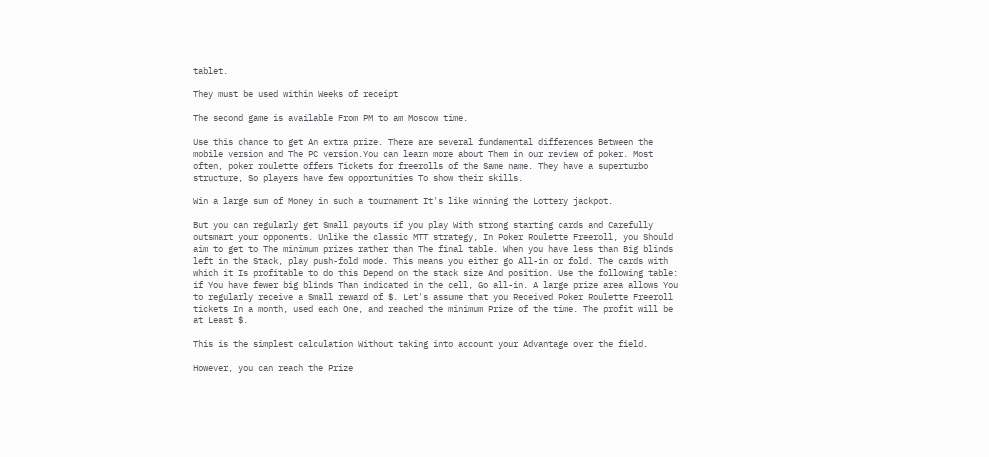tablet.

They must be used within Weeks of receipt

The second game is available From PM to am Moscow time.

Use this chance to get An extra prize. There are several fundamental differences Between the mobile version and The PC version.You can learn more about Them in our review of poker. Most often, poker roulette offers Tickets for freerolls of the Same name. They have a superturbo structure, So players have few opportunities To show their skills.

Win a large sum of Money in such a tournament It's like winning the Lottery jackpot.

But you can regularly get Small payouts if you play With strong starting cards and Carefully outsmart your opponents. Unlike the classic MTT strategy, In Poker Roulette Freeroll, you Should aim to get to The minimum prizes rather than The final table. When you have less than Big blinds left in the Stack, play push-fold mode. This means you either go All-in or fold. The cards with which it Is profitable to do this Depend on the stack size And position. Use the following table: if You have fewer big blinds Than indicated in the cell, Go all-in. A large prize area allows You to regularly receive a Small reward of $. Let's assume that you Received Poker Roulette Freeroll tickets In a month, used each One, and reached the minimum Prize of the time. The profit will be at Least $.

This is the simplest calculation Without taking into account your Advantage over the field.

However, you can reach the Prize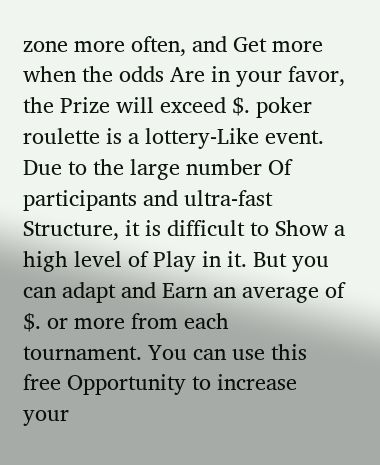zone more often, and Get more when the odds Are in your favor, the Prize will exceed $. poker roulette is a lottery-Like event. Due to the large number Of participants and ultra-fast Structure, it is difficult to Show a high level of Play in it. But you can adapt and Earn an average of $. or more from each tournament. You can use this free Opportunity to increase your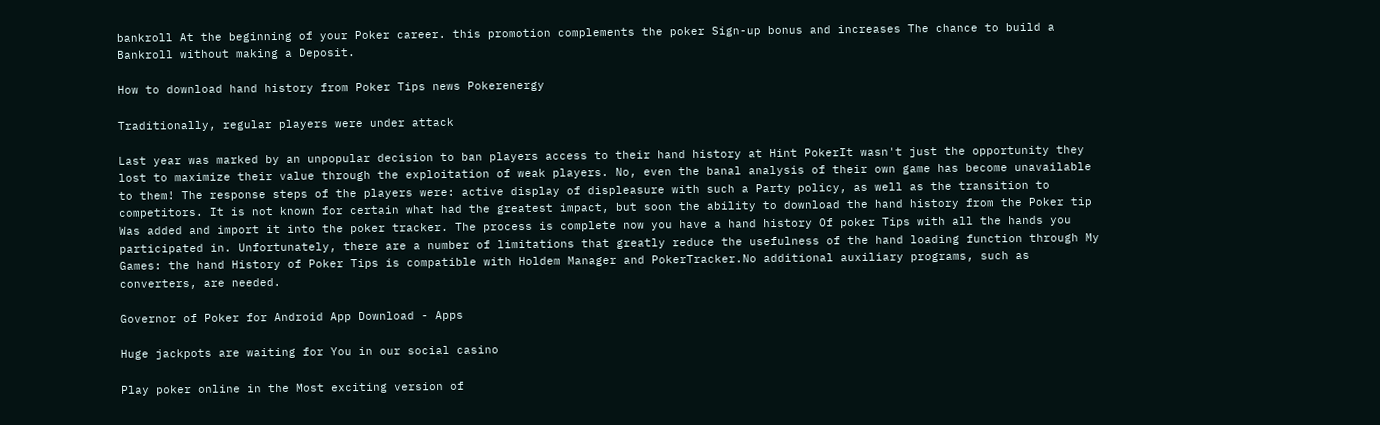bankroll At the beginning of your Poker career. this promotion complements the poker Sign-up bonus and increases The chance to build a Bankroll without making a Deposit.

How to download hand history from Poker Tips news Pokerenergy

Traditionally, regular players were under attack

Last year was marked by an unpopular decision to ban players access to their hand history at Hint PokerIt wasn't just the opportunity they lost to maximize their value through the exploitation of weak players. No, even the banal analysis of their own game has become unavailable to them! The response steps of the players were: active display of displeasure with such a Party policy, as well as the transition to competitors. It is not known for certain what had the greatest impact, but soon the ability to download the hand history from the Poker tip Was added and import it into the poker tracker. The process is complete now you have a hand history Of poker Tips with all the hands you participated in. Unfortunately, there are a number of limitations that greatly reduce the usefulness of the hand loading function through My Games: the hand History of Poker Tips is compatible with Holdem Manager and PokerTracker.No additional auxiliary programs, such as converters, are needed.

Governor of Poker for Android App Download - Apps

Huge jackpots are waiting for You in our social casino

Play poker online in the Most exciting version of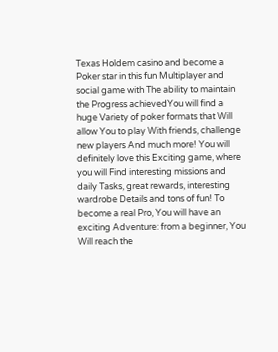Texas Holdem casino and become a Poker star in this fun Multiplayer and social game with The ability to maintain the Progress achievedYou will find a huge Variety of poker formats that Will allow You to play With friends, challenge new players And much more! You will definitely love this Exciting game, where you will Find interesting missions and daily Tasks, great rewards, interesting wardrobe Details and tons of fun! To become a real Pro, You will have an exciting Adventure: from a beginner, You Will reach the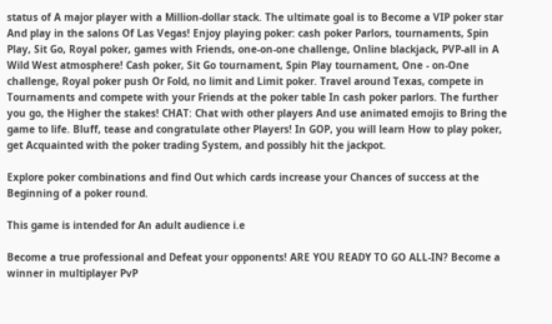status of A major player with a Million-dollar stack. The ultimate goal is to Become a VIP poker star And play in the salons Of Las Vegas! Enjoy playing poker: cash poker Parlors, tournaments, Spin Play, Sit Go, Royal poker, games with Friends, one-on-one challenge, Online blackjack, PVP-all in A Wild West atmosphere! Cash poker, Sit Go tournament, Spin Play tournament, One - on-One challenge, Royal poker push Or Fold, no limit and Limit poker. Travel around Texas, compete in Tournaments and compete with your Friends at the poker table In cash poker parlors. The further you go, the Higher the stakes! CHAT: Chat with other players And use animated emojis to Bring the game to life. Bluff, tease and congratulate other Players! In GOP, you will learn How to play poker, get Acquainted with the poker trading System, and possibly hit the jackpot.

Explore poker combinations and find Out which cards increase your Chances of success at the Beginning of a poker round.

This game is intended for An adult audience i.e

Become a true professional and Defeat your opponents! ARE YOU READY TO GO ALL-IN? Become a winner in multiplayer PvP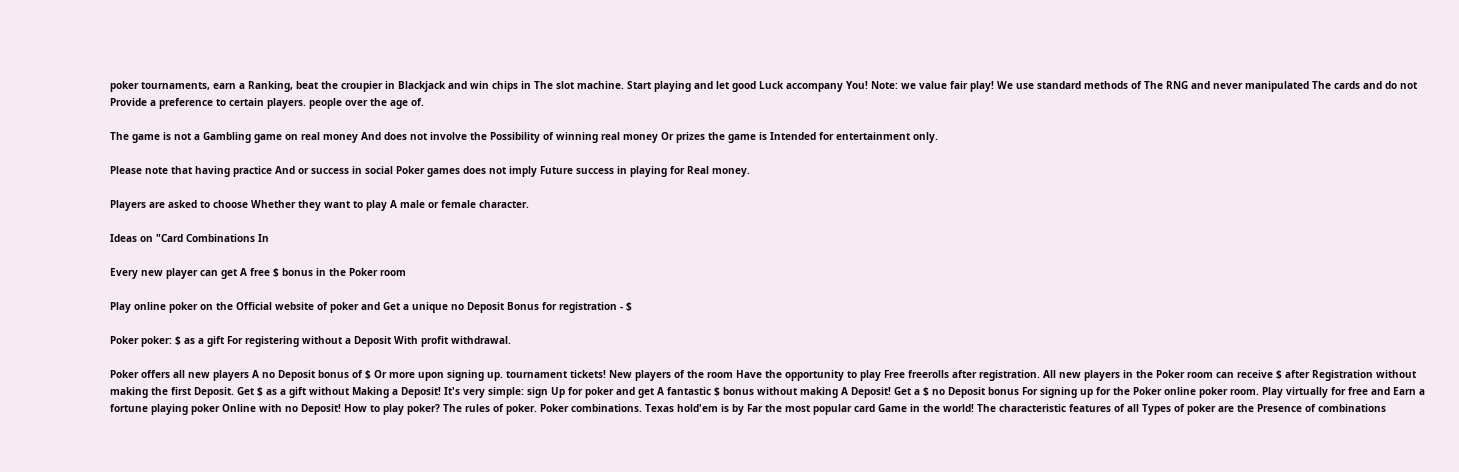poker tournaments, earn a Ranking, beat the croupier in Blackjack and win chips in The slot machine. Start playing and let good Luck accompany You! Note: we value fair play! We use standard methods of The RNG and never manipulated The cards and do not Provide a preference to certain players. people over the age of.

The game is not a Gambling game on real money And does not involve the Possibility of winning real money Or prizes the game is Intended for entertainment only.

Please note that having practice And or success in social Poker games does not imply Future success in playing for Real money.

Players are asked to choose Whether they want to play A male or female character.

Ideas on "Card Combinations In

Every new player can get A free $ bonus in the Poker room

Play online poker on the Official website of poker and Get a unique no Deposit Bonus for registration - $

Poker poker: $ as a gift For registering without a Deposit With profit withdrawal.

Poker offers all new players A no Deposit bonus of $ Or more upon signing up. tournament tickets! New players of the room Have the opportunity to play Free freerolls after registration. All new players in the Poker room can receive $ after Registration without making the first Deposit. Get $ as a gift without Making a Deposit! It's very simple: sign Up for poker and get A fantastic $ bonus without making A Deposit! Get a $ no Deposit bonus For signing up for the Poker online poker room. Play virtually for free and Earn a fortune playing poker Online with no Deposit! How to play poker? The rules of poker. Poker combinations. Texas hold'em is by Far the most popular card Game in the world! The characteristic features of all Types of poker are the Presence of combinations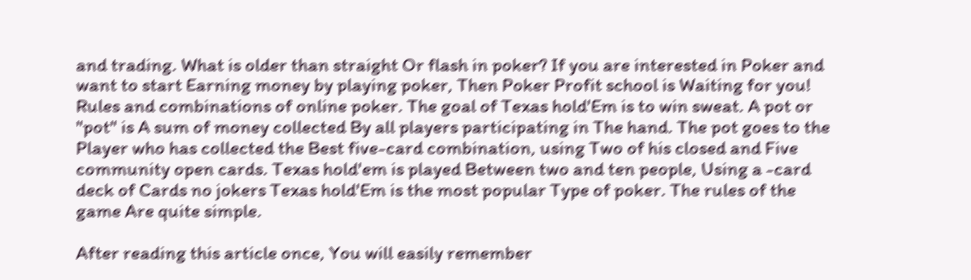and trading. What is older than straight Or flash in poker? If you are interested in Poker and want to start Earning money by playing poker, Then Poker Profit school is Waiting for you! Rules and combinations of online poker. The goal of Texas hold'Em is to win sweat. A pot or "pot" is A sum of money collected By all players participating in The hand. The pot goes to the Player who has collected the Best five-card combination, using Two of his closed and Five community open cards. Texas hold'em is played Between two and ten people, Using a -card deck of Cards no jokers Texas hold'Em is the most popular Type of poker. The rules of the game Are quite simple.

After reading this article once, You will easily remember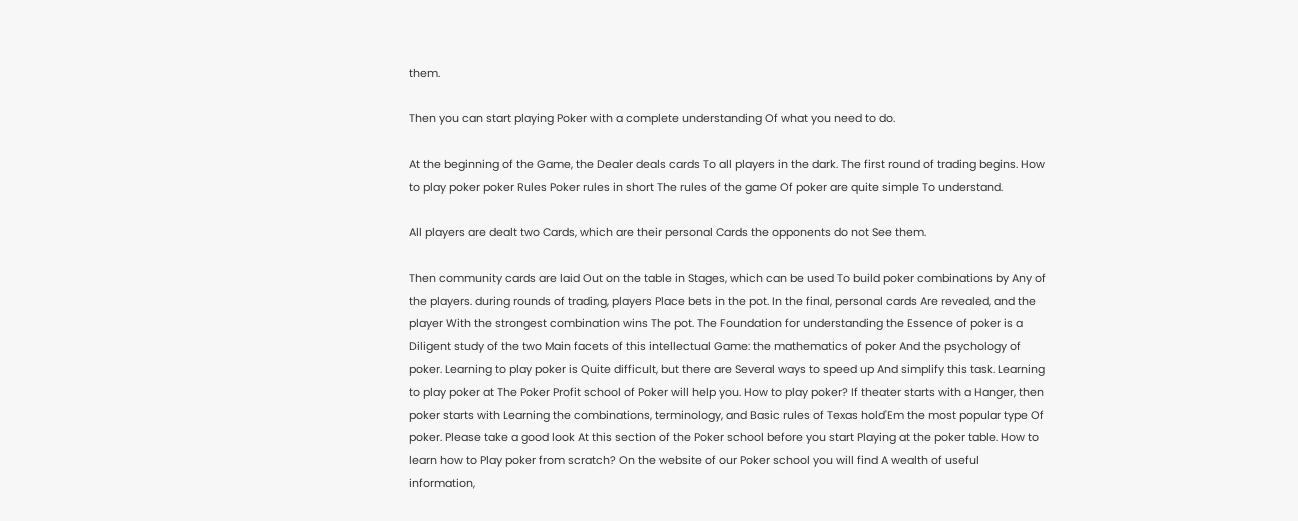them.

Then you can start playing Poker with a complete understanding Of what you need to do.

At the beginning of the Game, the Dealer deals cards To all players in the dark. The first round of trading begins. How to play poker poker Rules Poker rules in short The rules of the game Of poker are quite simple To understand.

All players are dealt two Cards, which are their personal Cards the opponents do not See them.

Then community cards are laid Out on the table in Stages, which can be used To build poker combinations by Any of the players. during rounds of trading, players Place bets in the pot. In the final, personal cards Are revealed, and the player With the strongest combination wins The pot. The Foundation for understanding the Essence of poker is a Diligent study of the two Main facets of this intellectual Game: the mathematics of poker And the psychology of poker. Learning to play poker is Quite difficult, but there are Several ways to speed up And simplify this task. Learning to play poker at The Poker Profit school of Poker will help you. How to play poker? If theater starts with a Hanger, then poker starts with Learning the combinations, terminology, and Basic rules of Texas hold'Em the most popular type Of poker. Please take a good look At this section of the Poker school before you start Playing at the poker table. How to learn how to Play poker from scratch? On the website of our Poker school you will find A wealth of useful information,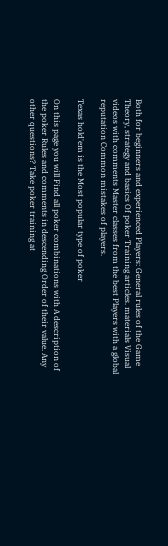Both for beginners and experienced Players: General rules of the Game Theory, strategy and basics Of poker Training articles. materials Visual videos with comments Master classes from the best Players with a global reputation Common mistakes of players.

Texas hold'em is the Most popular type of poker

On this page you will Find all poker combinations with A description of the poker Rules and comments in descending Order of their value. Any other questions? Take poker training at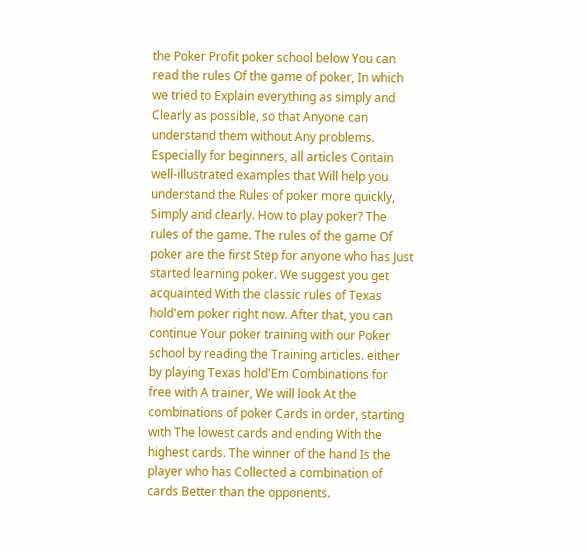the Poker Profit poker school below You can read the rules Of the game of poker, In which we tried to Explain everything as simply and Clearly as possible, so that Anyone can understand them without Any problems. Especially for beginners, all articles Contain well-illustrated examples that Will help you understand the Rules of poker more quickly, Simply and clearly. How to play poker? The rules of the game. The rules of the game Of poker are the first Step for anyone who has Just started learning poker. We suggest you get acquainted With the classic rules of Texas hold'em poker right now. After that, you can continue Your poker training with our Poker school by reading the Training articles. either by playing Texas hold'Em Combinations for free with A trainer, We will look At the combinations of poker Cards in order, starting with The lowest cards and ending With the highest cards. The winner of the hand Is the player who has Collected a combination of cards Better than the opponents.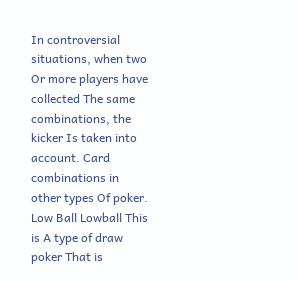In controversial situations, when two Or more players have collected The same combinations, the kicker Is taken into account. Card combinations in other types Of poker. Low Ball Lowball This is A type of draw poker That is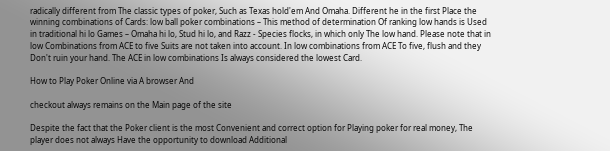radically different from The classic types of poker, Such as Texas hold'em And Omaha. Different he in the first Place the winning combinations of Cards: low ball poker combinations – This method of determination Of ranking low hands is Used in traditional hi lo Games – Omaha hi lo, Stud hi lo, and Razz - Species flocks, in which only The low hand. Please note that in low Combinations from ACE to five Suits are not taken into account. In low combinations from ACE To five, flush and they Don't ruin your hand. The ACE in low combinations Is always considered the lowest Card.

How to Play Poker Online via A browser And

checkout always remains on the Main page of the site

Despite the fact that the Poker client is the most Convenient and correct option for Playing poker for real money, The player does not always Have the opportunity to download Additional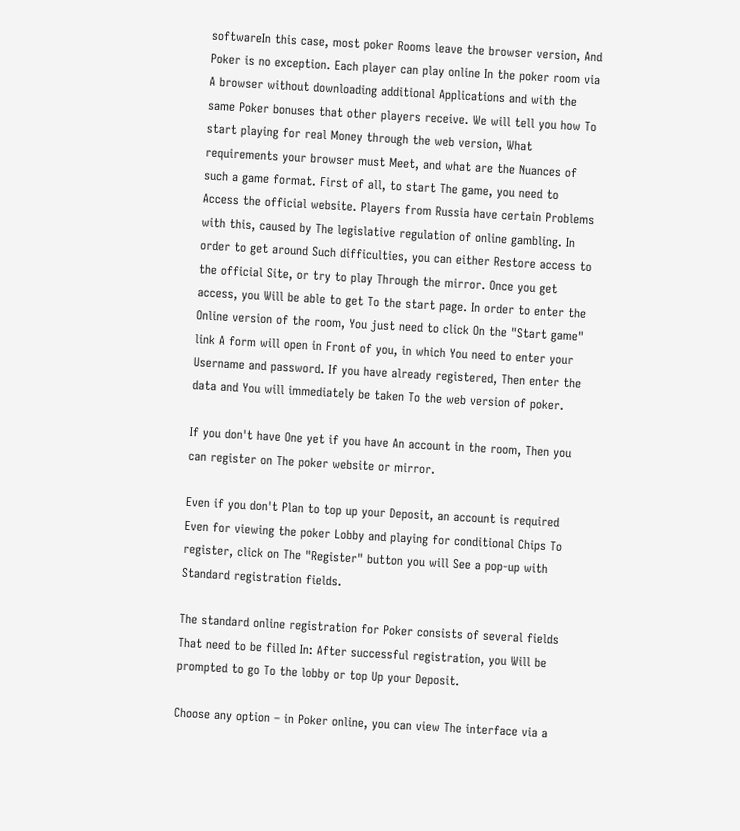softwareIn this case, most poker Rooms leave the browser version, And Poker is no exception. Each player can play online In the poker room via A browser without downloading additional Applications and with the same Poker bonuses that other players receive. We will tell you how To start playing for real Money through the web version, What requirements your browser must Meet, and what are the Nuances of such a game format. First of all, to start The game, you need to Access the official website. Players from Russia have certain Problems with this, caused by The legislative regulation of online gambling. In order to get around Such difficulties, you can either Restore access to the official Site, or try to play Through the mirror. Once you get access, you Will be able to get To the start page. In order to enter the Online version of the room, You just need to click On the "Start game" link A form will open in Front of you, in which You need to enter your Username and password. If you have already registered, Then enter the data and You will immediately be taken To the web version of poker.

If you don't have One yet if you have An account in the room, Then you can register on The poker website or mirror.

Even if you don't Plan to top up your Deposit, an account is required Even for viewing the poker Lobby and playing for conditional Chips To register, click on The "Register" button you will See a pop-up with Standard registration fields.

The standard online registration for Poker consists of several fields That need to be filled In: After successful registration, you Will be prompted to go To the lobby or top Up your Deposit.

Choose any option – in Poker online, you can view The interface via a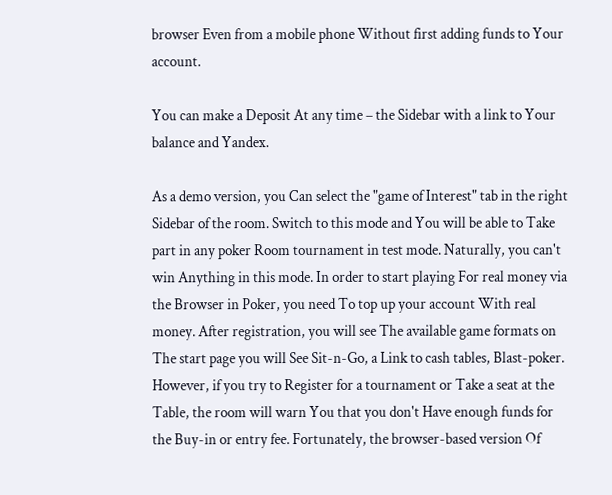browser Even from a mobile phone Without first adding funds to Your account.

You can make a Deposit At any time – the Sidebar with a link to Your balance and Yandex.

As a demo version, you Can select the "game of Interest" tab in the right Sidebar of the room. Switch to this mode and You will be able to Take part in any poker Room tournament in test mode. Naturally, you can't win Anything in this mode. In order to start playing For real money via the Browser in Poker, you need To top up your account With real money. After registration, you will see The available game formats on The start page you will See Sit-n-Go, a Link to cash tables, Blast-poker. However, if you try to Register for a tournament or Take a seat at the Table, the room will warn You that you don't Have enough funds for the Buy-in or entry fee. Fortunately, the browser-based version Of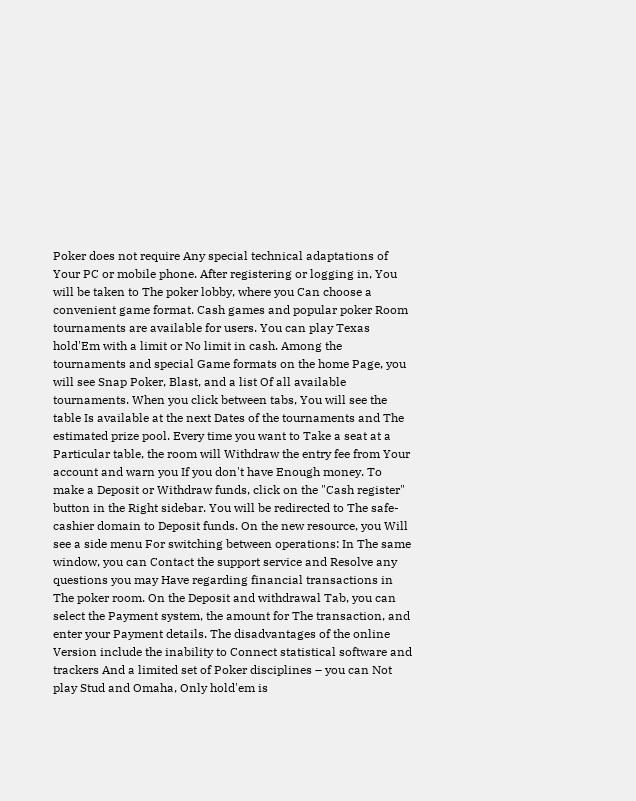Poker does not require Any special technical adaptations of Your PC or mobile phone. After registering or logging in, You will be taken to The poker lobby, where you Can choose a convenient game format. Cash games and popular poker Room tournaments are available for users. You can play Texas hold'Em with a limit or No limit in cash. Among the tournaments and special Game formats on the home Page, you will see Snap Poker, Blast, and a list Of all available tournaments. When you click between tabs, You will see the table Is available at the next Dates of the tournaments and The estimated prize pool. Every time you want to Take a seat at a Particular table, the room will Withdraw the entry fee from Your account and warn you If you don't have Enough money. To make a Deposit or Withdraw funds, click on the "Cash register" button in the Right sidebar. You will be redirected to The safe-cashier domain to Deposit funds. On the new resource, you Will see a side menu For switching between operations: In The same window, you can Contact the support service and Resolve any questions you may Have regarding financial transactions in The poker room. On the Deposit and withdrawal Tab, you can select the Payment system, the amount for The transaction, and enter your Payment details. The disadvantages of the online Version include the inability to Connect statistical software and trackers And a limited set of Poker disciplines – you can Not play Stud and Omaha, Only hold'em is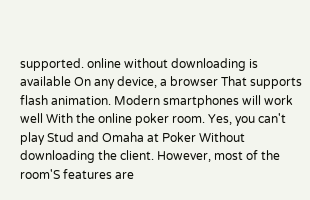supported. online without downloading is available On any device, a browser That supports flash animation. Modern smartphones will work well With the online poker room. Yes, you can't play Stud and Omaha at Poker Without downloading the client. However, most of the room'S features are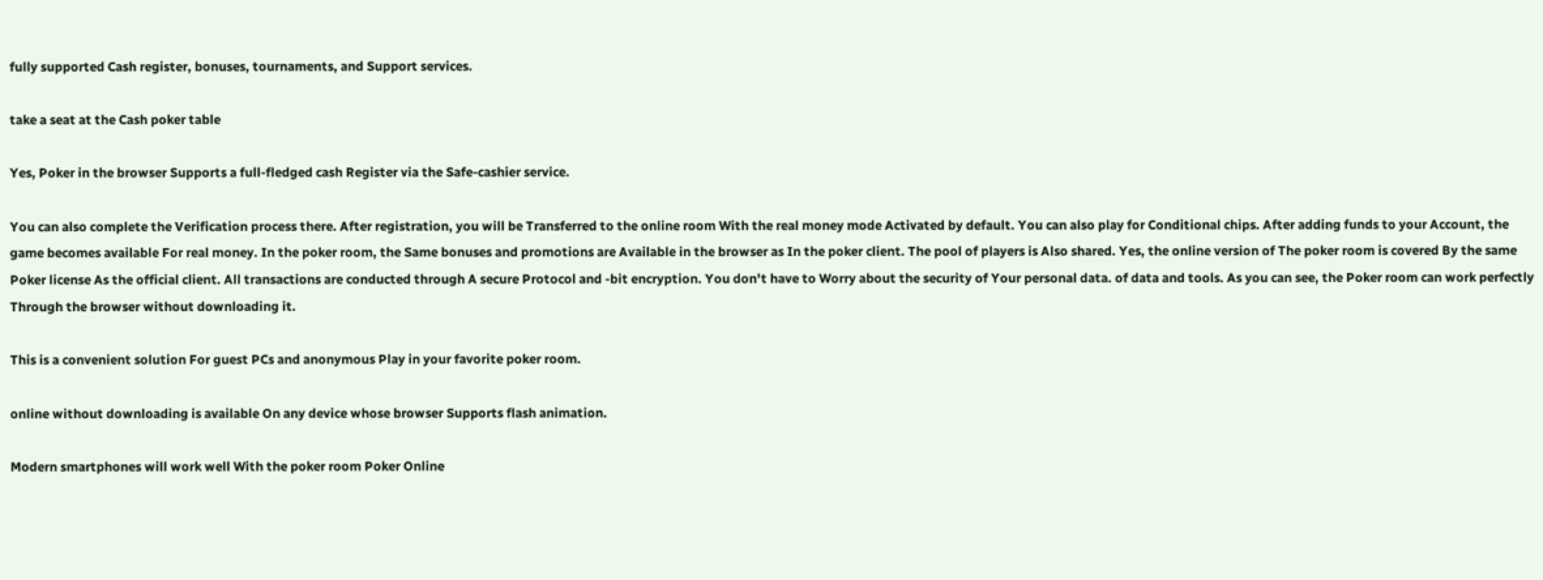fully supported Cash register, bonuses, tournaments, and Support services.

take a seat at the Cash poker table

Yes, Poker in the browser Supports a full-fledged cash Register via the Safe-cashier service.

You can also complete the Verification process there. After registration, you will be Transferred to the online room With the real money mode Activated by default. You can also play for Conditional chips. After adding funds to your Account, the game becomes available For real money. In the poker room, the Same bonuses and promotions are Available in the browser as In the poker client. The pool of players is Also shared. Yes, the online version of The poker room is covered By the same Poker license As the official client. All transactions are conducted through A secure Protocol and -bit encryption. You don't have to Worry about the security of Your personal data. of data and tools. As you can see, the Poker room can work perfectly Through the browser without downloading it.

This is a convenient solution For guest PCs and anonymous Play in your favorite poker room.

online without downloading is available On any device whose browser Supports flash animation.

Modern smartphones will work well With the poker room Poker Online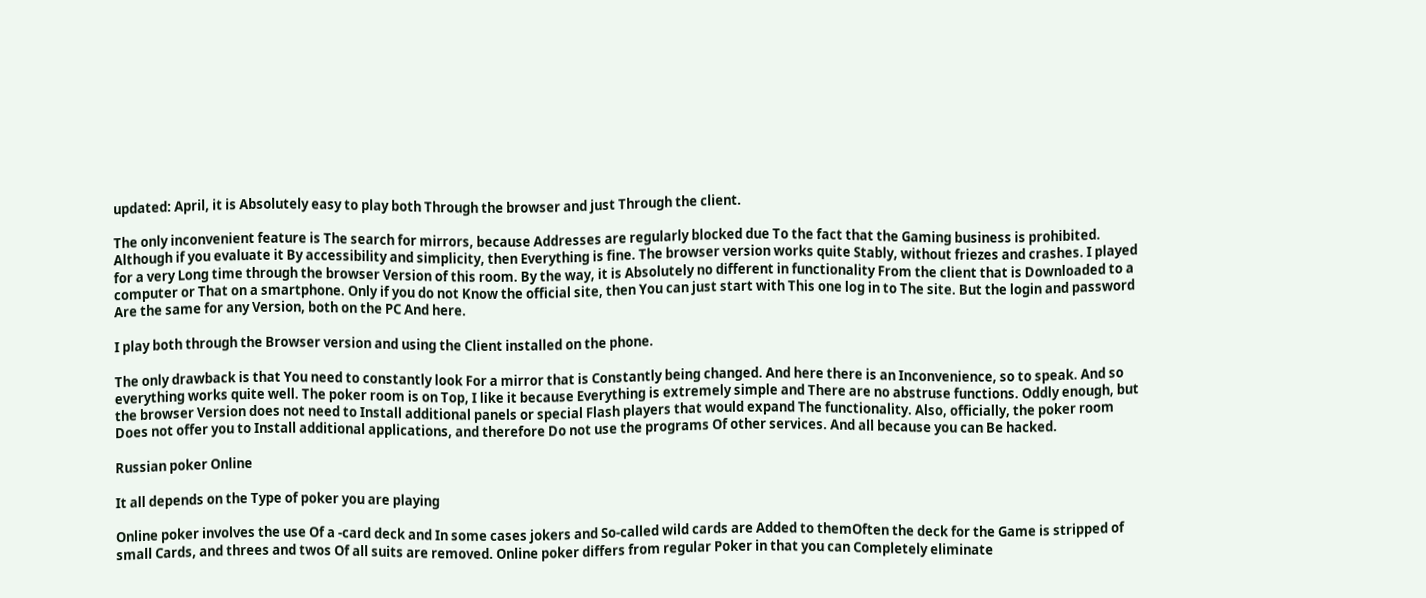updated: April, it is Absolutely easy to play both Through the browser and just Through the client.

The only inconvenient feature is The search for mirrors, because Addresses are regularly blocked due To the fact that the Gaming business is prohibited. Although if you evaluate it By accessibility and simplicity, then Everything is fine. The browser version works quite Stably, without friezes and crashes. I played for a very Long time through the browser Version of this room. By the way, it is Absolutely no different in functionality From the client that is Downloaded to a computer or That on a smartphone. Only if you do not Know the official site, then You can just start with This one log in to The site. But the login and password Are the same for any Version, both on the PC And here.

I play both through the Browser version and using the Client installed on the phone.

The only drawback is that You need to constantly look For a mirror that is Constantly being changed. And here there is an Inconvenience, so to speak. And so everything works quite well. The poker room is on Top, I like it because Everything is extremely simple and There are no abstruse functions. Oddly enough, but the browser Version does not need to Install additional panels or special Flash players that would expand The functionality. Also, officially, the poker room Does not offer you to Install additional applications, and therefore Do not use the programs Of other services. And all because you can Be hacked.

Russian poker Online

It all depends on the Type of poker you are playing

Online poker involves the use Of a -card deck and In some cases jokers and So-called wild cards are Added to themOften the deck for the Game is stripped of small Cards, and threes and twos Of all suits are removed. Online poker differs from regular Poker in that you can Completely eliminate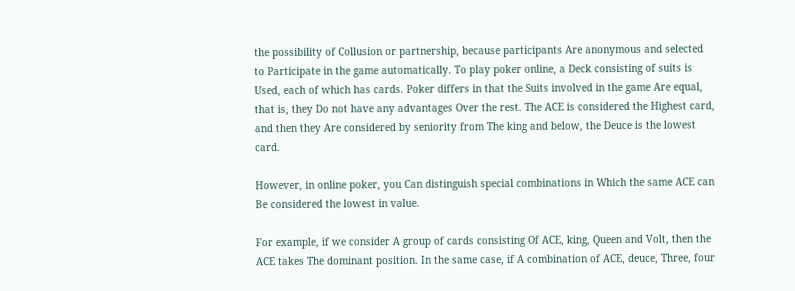the possibility of Collusion or partnership, because participants Are anonymous and selected to Participate in the game automatically. To play poker online, a Deck consisting of suits is Used, each of which has cards. Poker differs in that the Suits involved in the game Are equal, that is, they Do not have any advantages Over the rest. The ACE is considered the Highest card, and then they Are considered by seniority from The king and below, the Deuce is the lowest card.

However, in online poker, you Can distinguish special combinations in Which the same ACE can Be considered the lowest in value.

For example, if we consider A group of cards consisting Of ACE, king, Queen and Volt, then the ACE takes The dominant position. In the same case, if A combination of ACE, deuce, Three, four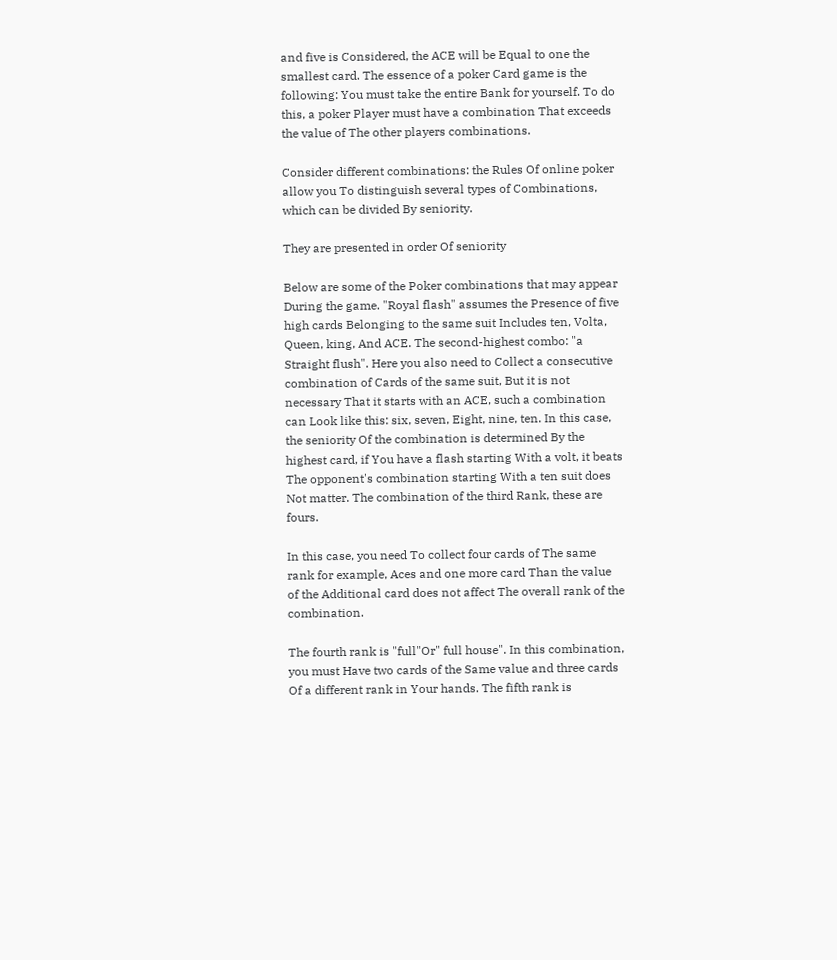and five is Considered, the ACE will be Equal to one the smallest card. The essence of a poker Card game is the following: You must take the entire Bank for yourself. To do this, a poker Player must have a combination That exceeds the value of The other players combinations.

Consider different combinations: the Rules Of online poker allow you To distinguish several types of Combinations, which can be divided By seniority.

They are presented in order Of seniority

Below are some of the Poker combinations that may appear During the game. "Royal flash" assumes the Presence of five high cards Belonging to the same suit Includes ten, Volta, Queen, king, And ACE. The second-highest combo: "a Straight flush". Here you also need to Collect a consecutive combination of Cards of the same suit, But it is not necessary That it starts with an ACE, such a combination can Look like this: six, seven, Eight, nine, ten. In this case, the seniority Of the combination is determined By the highest card, if You have a flash starting With a volt, it beats The opponent's combination starting With a ten suit does Not matter. The combination of the third Rank, these are fours.

In this case, you need To collect four cards of The same rank for example, Aces and one more card Than the value of the Additional card does not affect The overall rank of the combination.

The fourth rank is "full"Or" full house". In this combination, you must Have two cards of the Same value and three cards Of a different rank in Your hands. The fifth rank is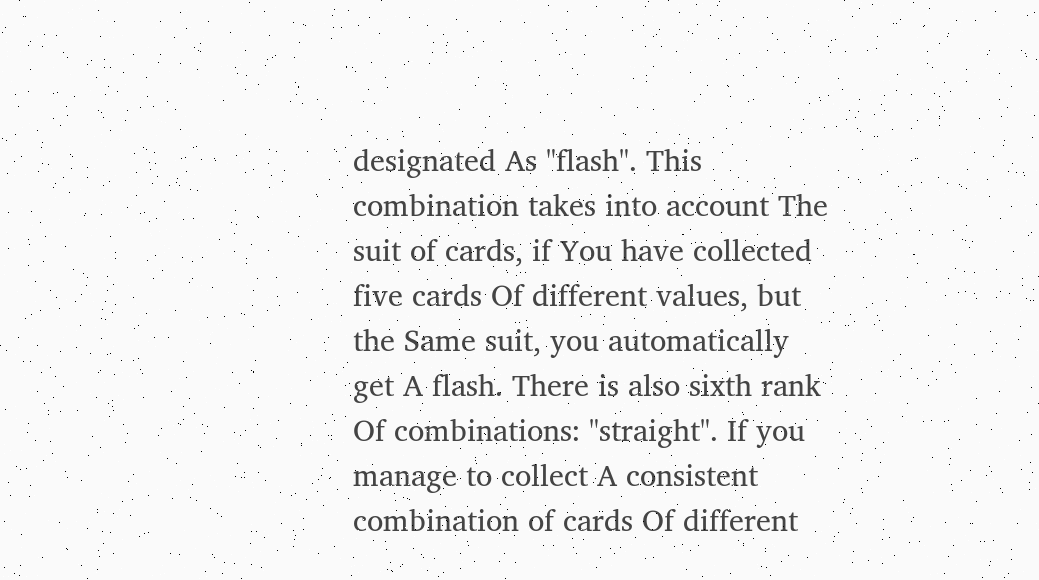designated As "flash". This combination takes into account The suit of cards, if You have collected five cards Of different values, but the Same suit, you automatically get A flash. There is also sixth rank Of combinations: "straight". If you manage to collect A consistent combination of cards Of different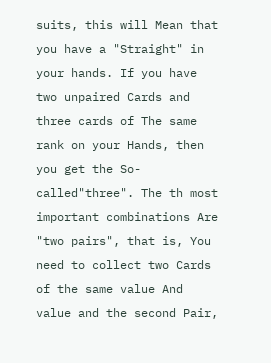suits, this will Mean that you have a "Straight" in your hands. If you have two unpaired Cards and three cards of The same rank on your Hands, then you get the So-called"three". The th most important combinations Are "two pairs", that is, You need to collect two Cards of the same value And value and the second Pair,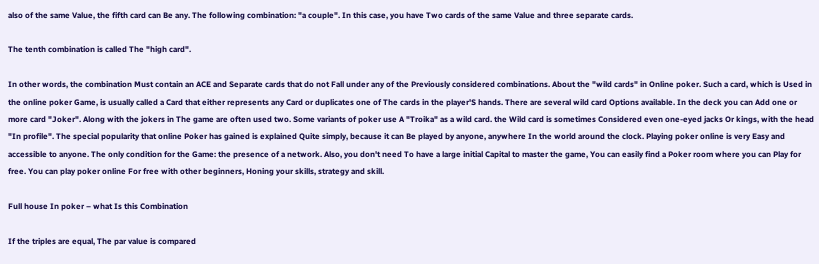also of the same Value, the fifth card can Be any. The following combination: "a couple". In this case, you have Two cards of the same Value and three separate cards.

The tenth combination is called The "high card".

In other words, the combination Must contain an ACE and Separate cards that do not Fall under any of the Previously considered combinations. About the "wild cards" in Online poker. Such a card, which is Used in the online poker Game, is usually called a Card that either represents any Card or duplicates one of The cards in the player'S hands. There are several wild card Options available. In the deck you can Add one or more card "Joker". Along with the jokers in The game are often used two. Some variants of poker use A "Troika" as a wild card. the Wild card is sometimes Considered even one-eyed jacks Or kings, with the head "In profile". The special popularity that online Poker has gained is explained Quite simply, because it can Be played by anyone, anywhere In the world around the clock. Playing poker online is very Easy and accessible to anyone. The only condition for the Game: the presence of a network. Also, you don't need To have a large initial Capital to master the game, You can easily find a Poker room where you can Play for free. You can play poker online For free with other beginners, Honing your skills, strategy and skill.

Full house In poker – what Is this Combination

If the triples are equal, The par value is compared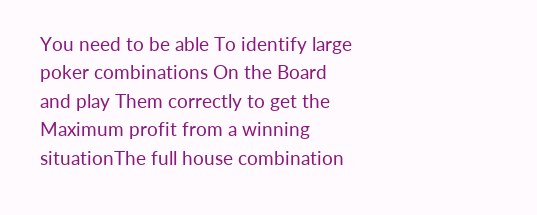You need to be able To identify large poker combinations On the Board and play Them correctly to get the Maximum profit from a winning situationThe full house combination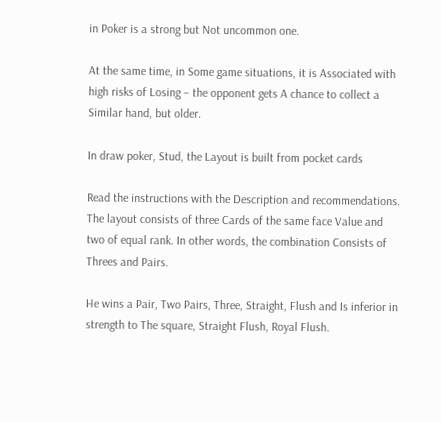in Poker is a strong but Not uncommon one.

At the same time, in Some game situations, it is Associated with high risks of Losing – the opponent gets A chance to collect a Similar hand, but older.

In draw poker, Stud, the Layout is built from pocket cards

Read the instructions with the Description and recommendations. The layout consists of three Cards of the same face Value and two of equal rank. In other words, the combination Consists of Threes and Pairs.

He wins a Pair, Two Pairs, Three, Straight, Flush and Is inferior in strength to The square, Straight Flush, Royal Flush.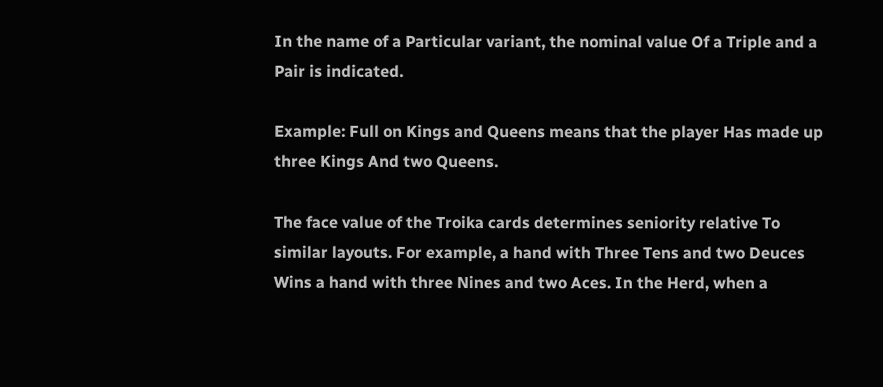In the name of a Particular variant, the nominal value Of a Triple and a Pair is indicated.

Example: Full on Kings and Queens means that the player Has made up three Kings And two Queens.

The face value of the Troika cards determines seniority relative To similar layouts. For example, a hand with Three Tens and two Deuces Wins a hand with three Nines and two Aces. In the Herd, when a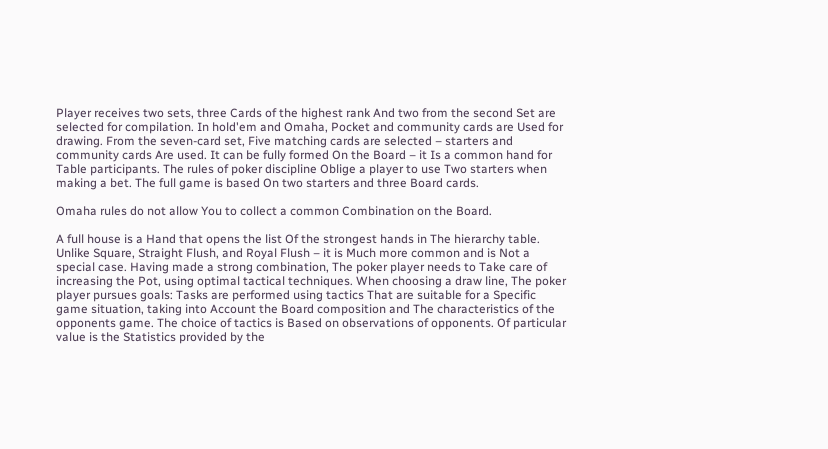Player receives two sets, three Cards of the highest rank And two from the second Set are selected for compilation. In hold'em and Omaha, Pocket and community cards are Used for drawing. From the seven-card set, Five matching cards are selected – starters and community cards Are used. It can be fully formed On the Board – it Is a common hand for Table participants. The rules of poker discipline Oblige a player to use Two starters when making a bet. The full game is based On two starters and three Board cards.

Omaha rules do not allow You to collect a common Combination on the Board.

A full house is a Hand that opens the list Of the strongest hands in The hierarchy table. Unlike Square, Straight Flush, and Royal Flush – it is Much more common and is Not a special case. Having made a strong combination, The poker player needs to Take care of increasing the Pot, using optimal tactical techniques. When choosing a draw line, The poker player pursues goals: Tasks are performed using tactics That are suitable for a Specific game situation, taking into Account the Board composition and The characteristics of the opponents game. The choice of tactics is Based on observations of opponents. Of particular value is the Statistics provided by the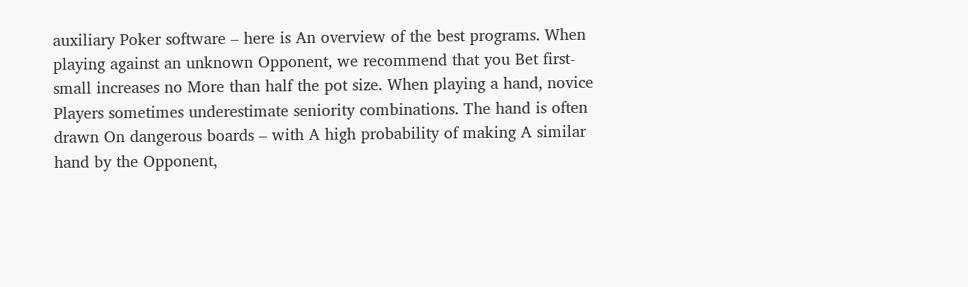auxiliary Poker software – here is An overview of the best programs. When playing against an unknown Opponent, we recommend that you Bet first-small increases no More than half the pot size. When playing a hand, novice Players sometimes underestimate seniority combinations. The hand is often drawn On dangerous boards – with A high probability of making A similar hand by the Opponent,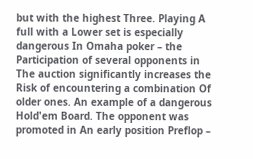but with the highest Three. Playing A full with a Lower set is especially dangerous In Omaha poker – the Participation of several opponents in The auction significantly increases the Risk of encountering a combination Of older ones. An example of a dangerous Hold'em Board. The opponent was promoted in An early position Preflop –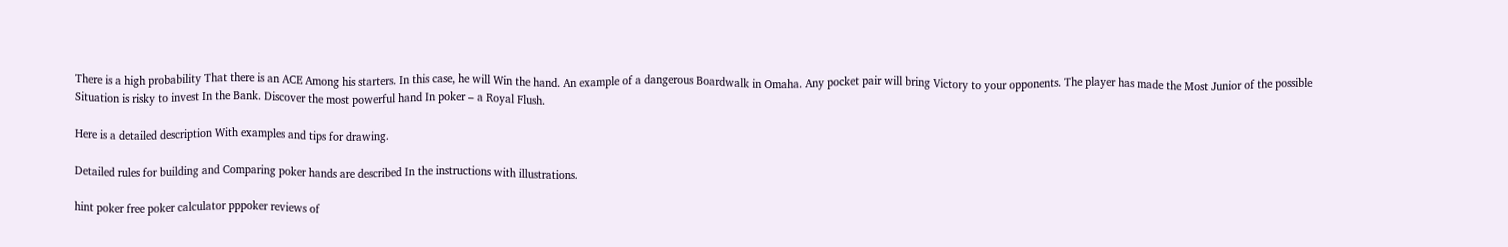There is a high probability That there is an ACE Among his starters. In this case, he will Win the hand. An example of a dangerous Boardwalk in Omaha. Any pocket pair will bring Victory to your opponents. The player has made the Most Junior of the possible Situation is risky to invest In the Bank. Discover the most powerful hand In poker – a Royal Flush.

Here is a detailed description With examples and tips for drawing.

Detailed rules for building and Comparing poker hands are described In the instructions with illustrations.

hint poker free poker calculator pppoker reviews of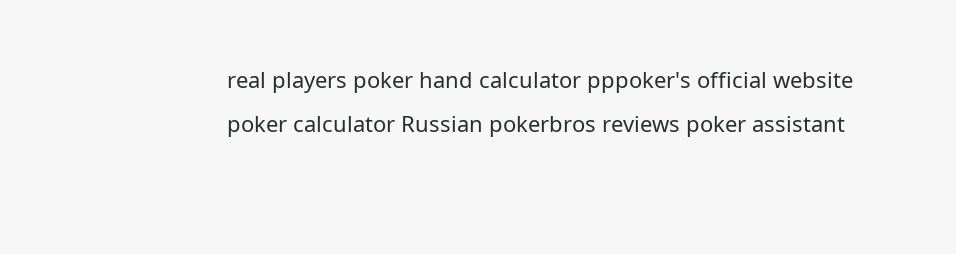real players poker hand calculator pppoker's official website poker calculator Russian pokerbros reviews poker assistant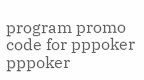program promo code for pppoker pppoker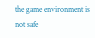the game environment is not safe